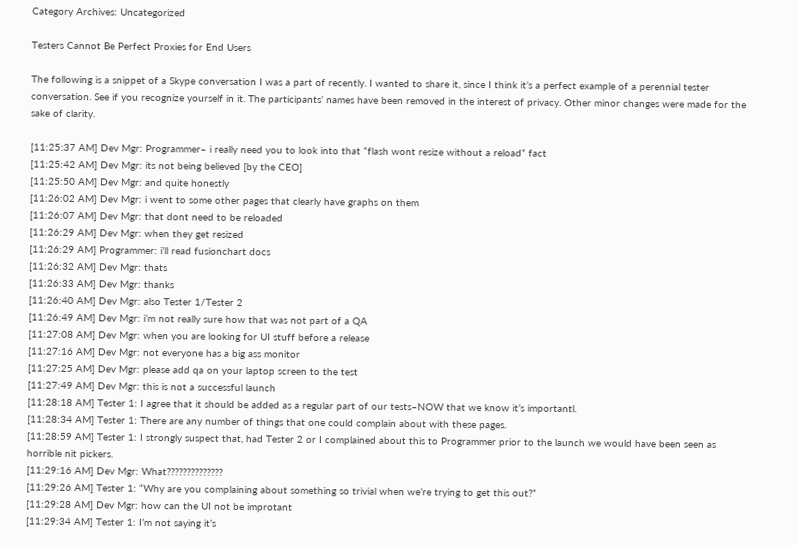Category Archives: Uncategorized

Testers Cannot Be Perfect Proxies for End Users

The following is a snippet of a Skype conversation I was a part of recently. I wanted to share it, since I think it’s a perfect example of a perennial tester conversation. See if you recognize yourself in it. The participants’ names have been removed in the interest of privacy. Other minor changes were made for the sake of clarity.

[11:25:37 AM] Dev Mgr: Programmer– i really need you to look into that “flash wont resize without a reload” fact
[11:25:42 AM] Dev Mgr: its not being believed [by the CEO]
[11:25:50 AM] Dev Mgr: and quite honestly
[11:26:02 AM] Dev Mgr: i went to some other pages that clearly have graphs on them
[11:26:07 AM] Dev Mgr: that dont need to be reloaded
[11:26:29 AM] Dev Mgr: when they get resized
[11:26:29 AM] Programmer: i’ll read fusionchart docs
[11:26:32 AM] Dev Mgr: thats
[11:26:33 AM] Dev Mgr: thanks
[11:26:40 AM] Dev Mgr: also Tester 1/Tester 2
[11:26:49 AM] Dev Mgr: i’m not really sure how that was not part of a QA
[11:27:08 AM] Dev Mgr: when you are looking for UI stuff before a release
[11:27:16 AM] Dev Mgr: not everyone has a big ass monitor
[11:27:25 AM] Dev Mgr: please add qa on your laptop screen to the test
[11:27:49 AM] Dev Mgr: this is not a successful launch
[11:28:18 AM] Tester 1: I agree that it should be added as a regular part of our tests–NOW that we know it’s importantl.
[11:28:34 AM] Tester 1: There are any number of things that one could complain about with these pages.
[11:28:59 AM] Tester 1: I strongly suspect that, had Tester 2 or I complained about this to Programmer prior to the launch we would have been seen as horrible nit pickers.
[11:29:16 AM] Dev Mgr: What??????????????
[11:29:26 AM] Tester 1: “Why are you complaining about something so trivial when we’re trying to get this out?”
[11:29:28 AM] Dev Mgr: how can the UI not be improtant
[11:29:34 AM] Tester 1: I’m not saying it’s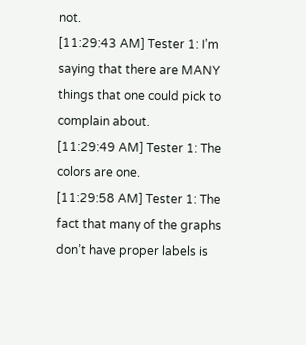not.
[11:29:43 AM] Tester 1: I’m saying that there are MANY things that one could pick to complain about.
[11:29:49 AM] Tester 1: The colors are one.
[11:29:58 AM] Tester 1: The fact that many of the graphs don’t have proper labels is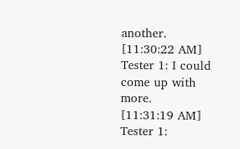another.
[11:30:22 AM] Tester 1: I could come up with more.
[11:31:19 AM] Tester 1: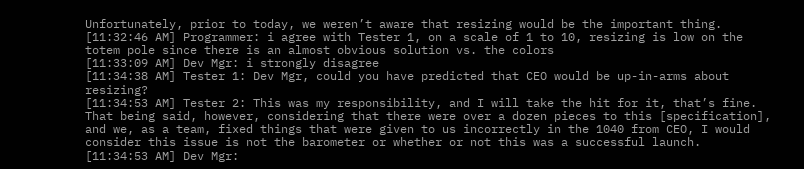Unfortunately, prior to today, we weren’t aware that resizing would be the important thing.
[11:32:46 AM] Programmer: i agree with Tester 1, on a scale of 1 to 10, resizing is low on the totem pole since there is an almost obvious solution vs. the colors
[11:33:09 AM] Dev Mgr: i strongly disagree
[11:34:38 AM] Tester 1: Dev Mgr, could you have predicted that CEO would be up-in-arms about resizing?
[11:34:53 AM] Tester 2: This was my responsibility, and I will take the hit for it, that’s fine. That being said, however, considering that there were over a dozen pieces to this [specification], and we, as a team, fixed things that were given to us incorrectly in the 1040 from CEO, I would consider this issue is not the barometer or whether or not this was a successful launch.
[11:34:53 AM] Dev Mgr: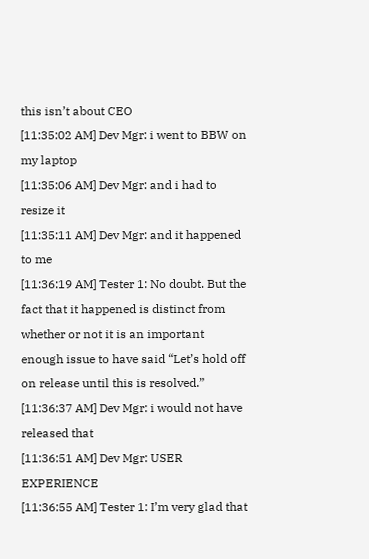this isn’t about CEO
[11:35:02 AM] Dev Mgr: i went to BBW on my laptop
[11:35:06 AM] Dev Mgr: and i had to resize it
[11:35:11 AM] Dev Mgr: and it happened to me
[11:36:19 AM] Tester 1: No doubt. But the fact that it happened is distinct from whether or not it is an important enough issue to have said “Let’s hold off on release until this is resolved.”
[11:36:37 AM] Dev Mgr: i would not have released that
[11:36:51 AM] Dev Mgr: USER EXPERIENCE
[11:36:55 AM] Tester 1: I’m very glad that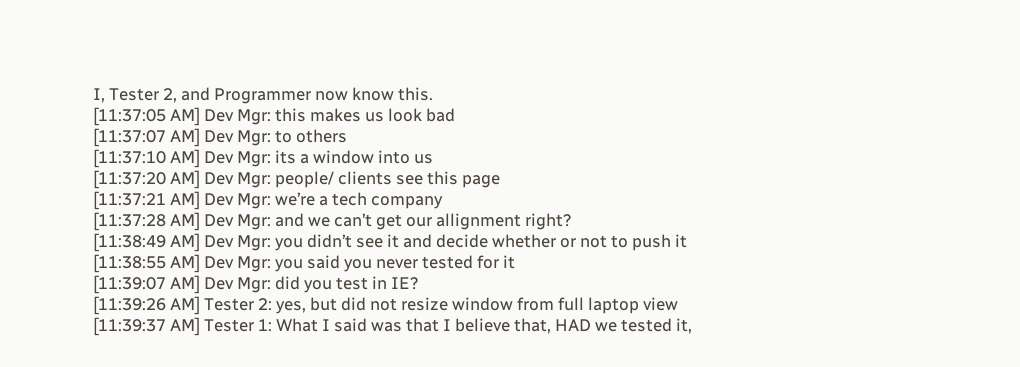I, Tester 2, and Programmer now know this.
[11:37:05 AM] Dev Mgr: this makes us look bad
[11:37:07 AM] Dev Mgr: to others
[11:37:10 AM] Dev Mgr: its a window into us
[11:37:20 AM] Dev Mgr: people/ clients see this page
[11:37:21 AM] Dev Mgr: we’re a tech company
[11:37:28 AM] Dev Mgr: and we can’t get our allignment right?
[11:38:49 AM] Dev Mgr: you didn’t see it and decide whether or not to push it
[11:38:55 AM] Dev Mgr: you said you never tested for it
[11:39:07 AM] Dev Mgr: did you test in IE?
[11:39:26 AM] Tester 2: yes, but did not resize window from full laptop view
[11:39:37 AM] Tester 1: What I said was that I believe that, HAD we tested it,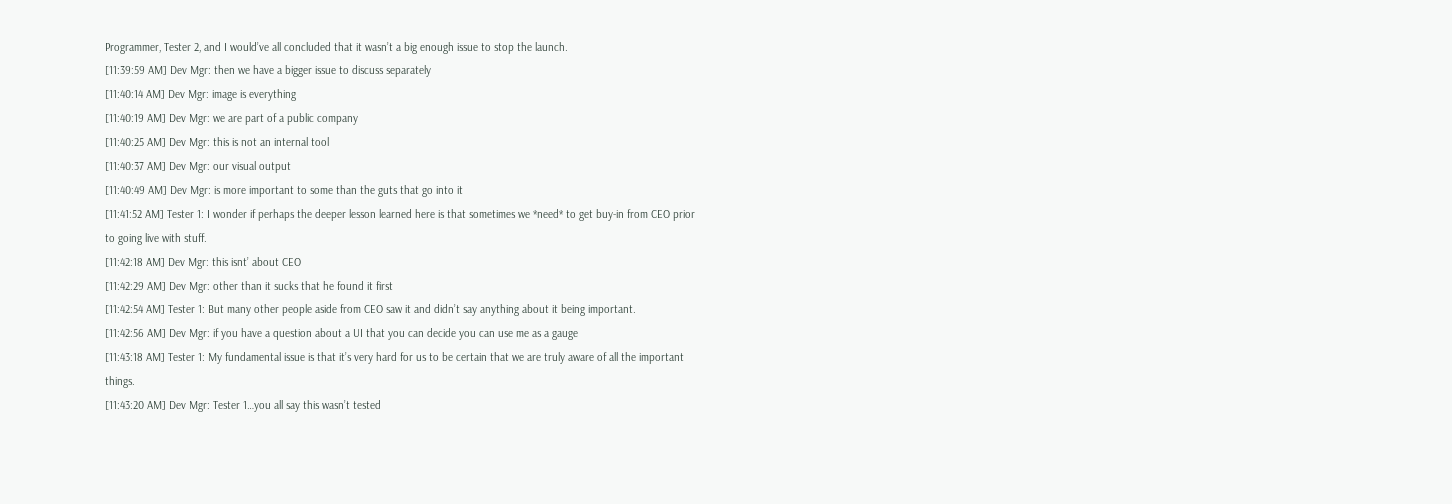Programmer, Tester 2, and I would’ve all concluded that it wasn’t a big enough issue to stop the launch.
[11:39:59 AM] Dev Mgr: then we have a bigger issue to discuss separately
[11:40:14 AM] Dev Mgr: image is everything
[11:40:19 AM] Dev Mgr: we are part of a public company
[11:40:25 AM] Dev Mgr: this is not an internal tool
[11:40:37 AM] Dev Mgr: our visual output
[11:40:49 AM] Dev Mgr: is more important to some than the guts that go into it
[11:41:52 AM] Tester 1: I wonder if perhaps the deeper lesson learned here is that sometimes we *need* to get buy-in from CEO prior to going live with stuff.
[11:42:18 AM] Dev Mgr: this isnt’ about CEO
[11:42:29 AM] Dev Mgr: other than it sucks that he found it first
[11:42:54 AM] Tester 1: But many other people aside from CEO saw it and didn’t say anything about it being important.
[11:42:56 AM] Dev Mgr: if you have a question about a UI that you can decide you can use me as a gauge
[11:43:18 AM] Tester 1: My fundamental issue is that it’s very hard for us to be certain that we are truly aware of all the important things.
[11:43:20 AM] Dev Mgr: Tester 1…you all say this wasn’t tested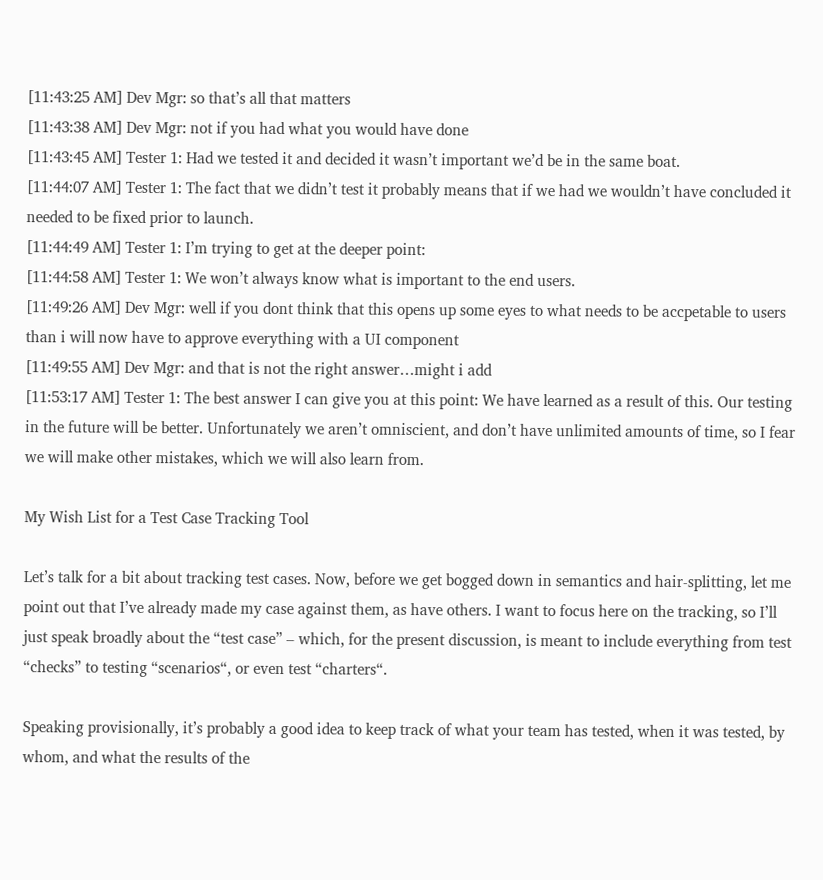[11:43:25 AM] Dev Mgr: so that’s all that matters
[11:43:38 AM] Dev Mgr: not if you had what you would have done
[11:43:45 AM] Tester 1: Had we tested it and decided it wasn’t important we’d be in the same boat.
[11:44:07 AM] Tester 1: The fact that we didn’t test it probably means that if we had we wouldn’t have concluded it needed to be fixed prior to launch.
[11:44:49 AM] Tester 1: I’m trying to get at the deeper point:
[11:44:58 AM] Tester 1: We won’t always know what is important to the end users.
[11:49:26 AM] Dev Mgr: well if you dont think that this opens up some eyes to what needs to be accpetable to users than i will now have to approve everything with a UI component
[11:49:55 AM] Dev Mgr: and that is not the right answer…might i add
[11:53:17 AM] Tester 1: The best answer I can give you at this point: We have learned as a result of this. Our testing in the future will be better. Unfortunately we aren’t omniscient, and don’t have unlimited amounts of time, so I fear we will make other mistakes, which we will also learn from.

My Wish List for a Test Case Tracking Tool

Let’s talk for a bit about tracking test cases. Now, before we get bogged down in semantics and hair-splitting, let me point out that I’ve already made my case against them, as have others. I want to focus here on the tracking, so I’ll just speak broadly about the “test case” – which, for the present discussion, is meant to include everything from test “checks” to testing “scenarios“, or even test “charters“.

Speaking provisionally, it’s probably a good idea to keep track of what your team has tested, when it was tested, by whom, and what the results of the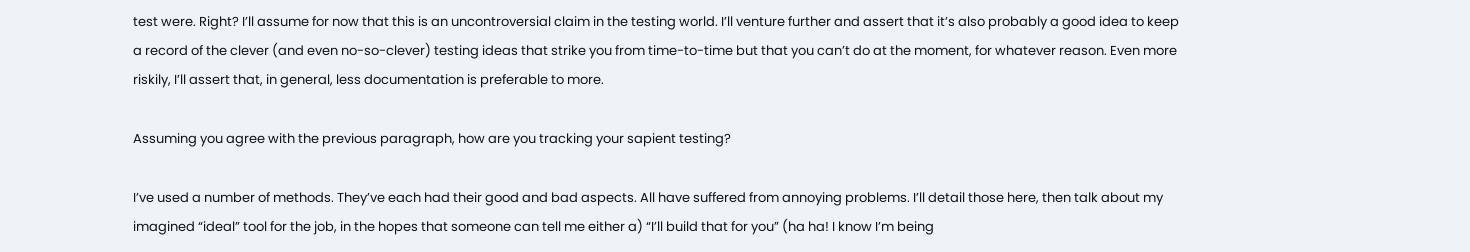test were. Right? I’ll assume for now that this is an uncontroversial claim in the testing world. I’ll venture further and assert that it’s also probably a good idea to keep a record of the clever (and even no-so-clever) testing ideas that strike you from time-to-time but that you can’t do at the moment, for whatever reason. Even more riskily, I’ll assert that, in general, less documentation is preferable to more.

Assuming you agree with the previous paragraph, how are you tracking your sapient testing?

I’ve used a number of methods. They’ve each had their good and bad aspects. All have suffered from annoying problems. I’ll detail those here, then talk about my imagined “ideal” tool for the job, in the hopes that someone can tell me either a) “I’ll build that for you” (ha ha! I know I’m being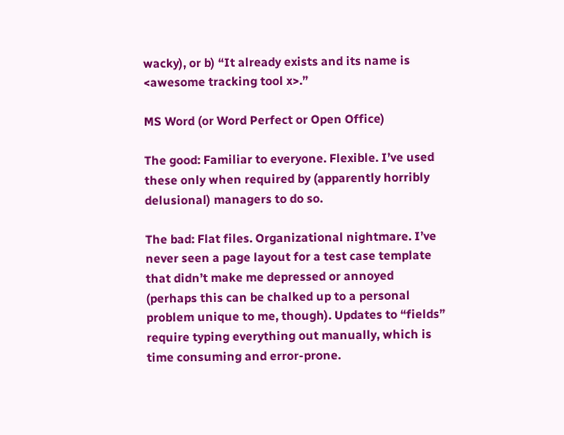wacky), or b) “It already exists and its name is <awesome tracking tool x>.”

MS Word (or Word Perfect or Open Office)

The good: Familiar to everyone. Flexible. I’ve used these only when required by (apparently horribly delusional) managers to do so.

The bad: Flat files. Organizational nightmare. I’ve never seen a page layout for a test case template that didn’t make me depressed or annoyed (perhaps this can be chalked up to a personal problem unique to me, though). Updates to “fields” require typing everything out manually, which is time consuming and error-prone.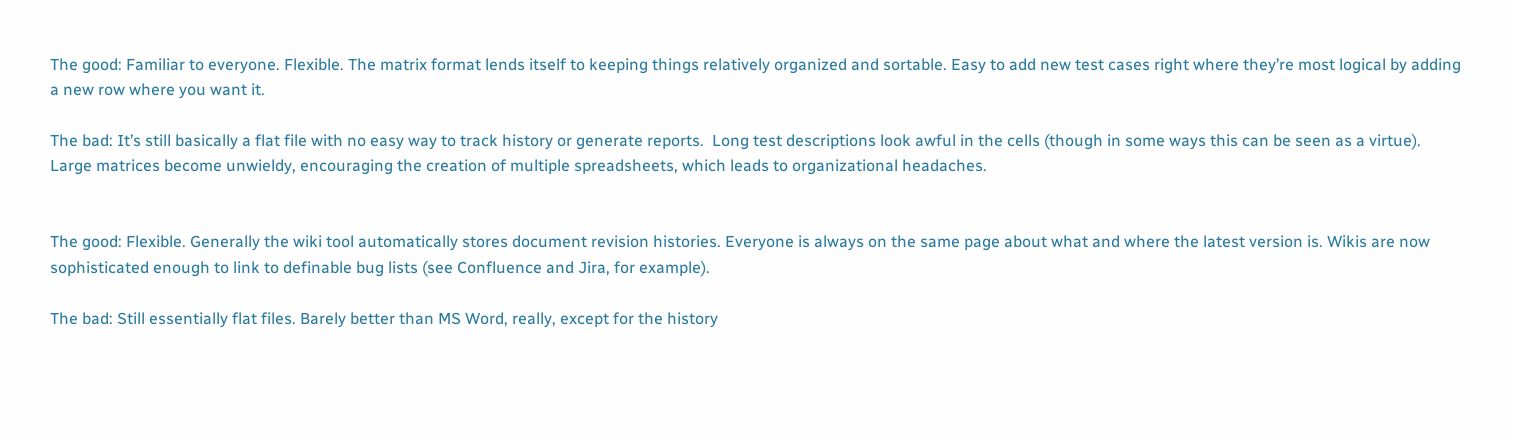The good: Familiar to everyone. Flexible. The matrix format lends itself to keeping things relatively organized and sortable. Easy to add new test cases right where they’re most logical by adding a new row where you want it.

The bad: It’s still basically a flat file with no easy way to track history or generate reports.  Long test descriptions look awful in the cells (though in some ways this can be seen as a virtue). Large matrices become unwieldy, encouraging the creation of multiple spreadsheets, which leads to organizational headaches.


The good: Flexible. Generally the wiki tool automatically stores document revision histories. Everyone is always on the same page about what and where the latest version is. Wikis are now sophisticated enough to link to definable bug lists (see Confluence and Jira, for example).

The bad: Still essentially flat files. Barely better than MS Word, really, except for the history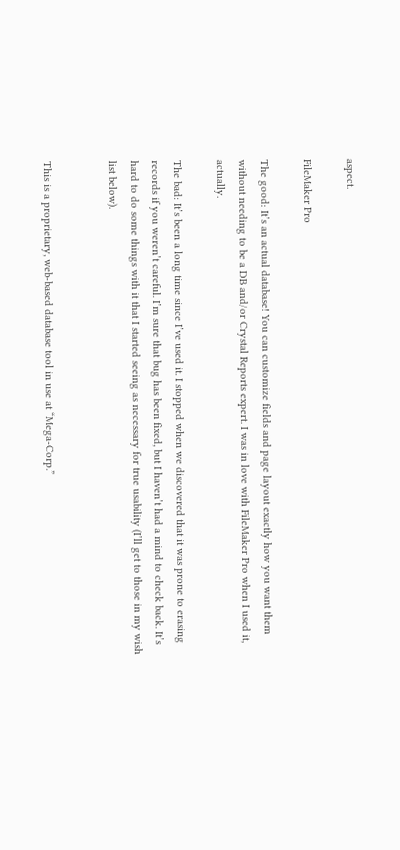aspect.

FileMaker Pro

The good: It’s an actual database! You can customize fields and page layout exactly how you want them without needing to be a DB and/or Crystal Reports expert. I was in love with FileMaker Pro when I used it, actually.

The bad: It’s been a long time since I’ve used it. I stopped when we discovered that it was prone to erasing records if you weren’t careful. I’m sure that bug has been fixed, but I haven’t had a mind to check back. It’s hard to do some things with it that I started seeing as necessary for true usability (I’ll get to those in my wish list below).


This is a proprietary, web-based database tool in use at “Mega-Corp.”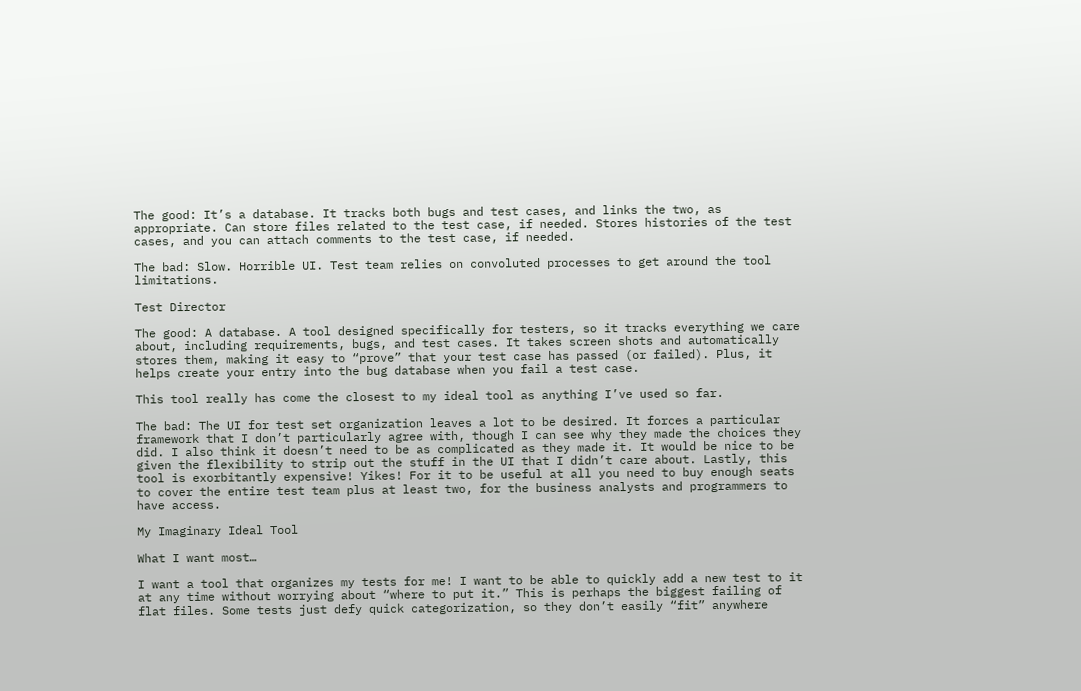The good: It’s a database. It tracks both bugs and test cases, and links the two, as appropriate. Can store files related to the test case, if needed. Stores histories of the test cases, and you can attach comments to the test case, if needed.

The bad: Slow. Horrible UI. Test team relies on convoluted processes to get around the tool limitations.

Test Director

The good: A database. A tool designed specifically for testers, so it tracks everything we care about, including requirements, bugs, and test cases. It takes screen shots and automatically stores them, making it easy to “prove” that your test case has passed (or failed). Plus, it helps create your entry into the bug database when you fail a test case.

This tool really has come the closest to my ideal tool as anything I’ve used so far.

The bad: The UI for test set organization leaves a lot to be desired. It forces a particular framework that I don’t particularly agree with, though I can see why they made the choices they did. I also think it doesn’t need to be as complicated as they made it. It would be nice to be given the flexibility to strip out the stuff in the UI that I didn’t care about. Lastly, this tool is exorbitantly expensive! Yikes! For it to be useful at all you need to buy enough seats to cover the entire test team plus at least two, for the business analysts and programmers to have access.

My Imaginary Ideal Tool

What I want most…

I want a tool that organizes my tests for me! I want to be able to quickly add a new test to it at any time without worrying about “where to put it.” This is perhaps the biggest failing of flat files. Some tests just defy quick categorization, so they don’t easily “fit” anywhere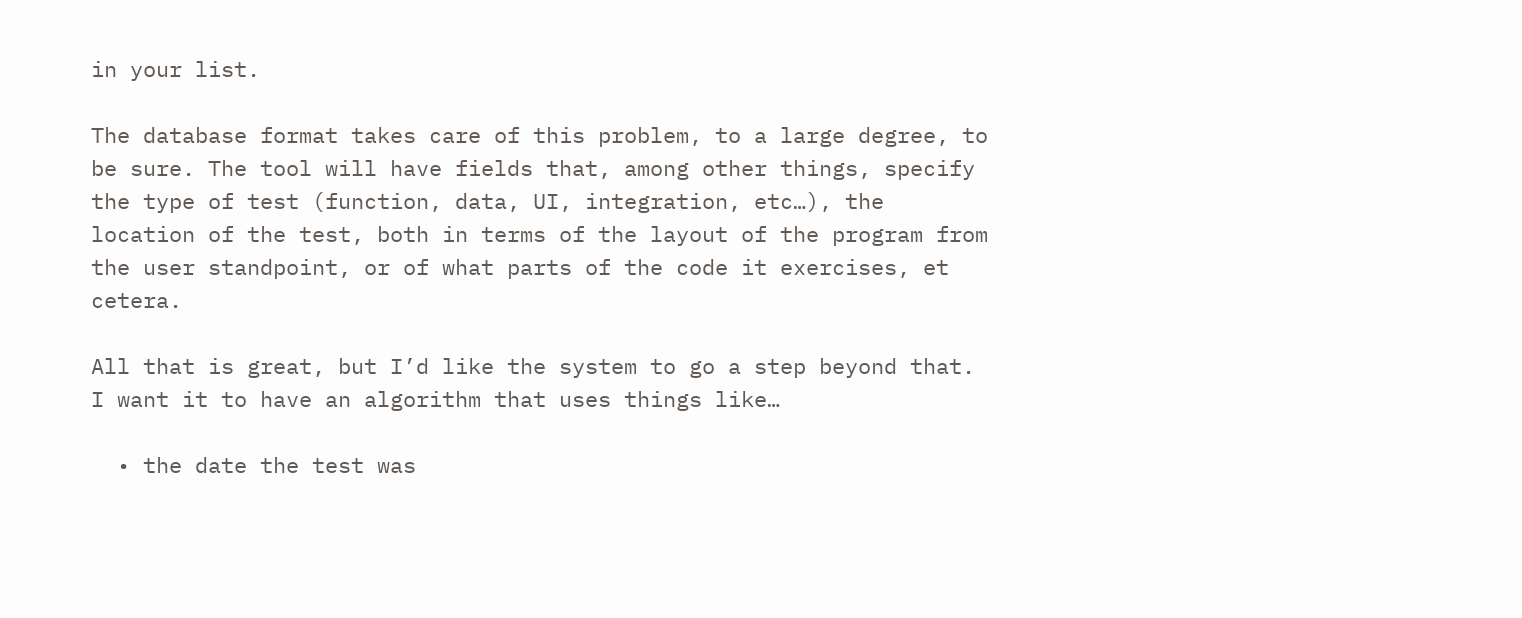in your list.

The database format takes care of this problem, to a large degree, to be sure. The tool will have fields that, among other things, specify the type of test (function, data, UI, integration, etc…), the location of the test, both in terms of the layout of the program from the user standpoint, or of what parts of the code it exercises, et cetera.

All that is great, but I’d like the system to go a step beyond that. I want it to have an algorithm that uses things like…

  • the date the test was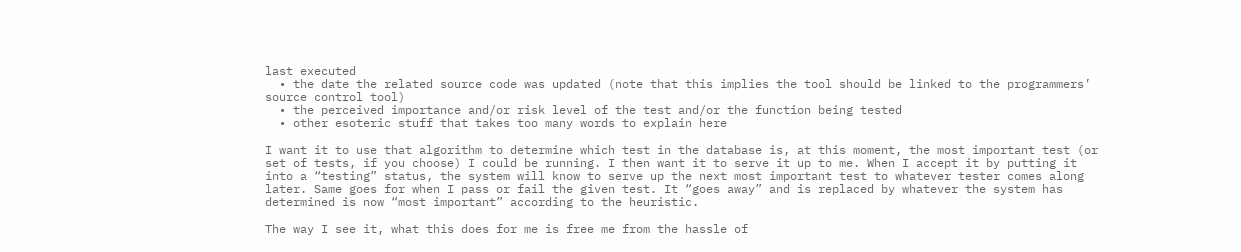last executed
  • the date the related source code was updated (note that this implies the tool should be linked to the programmers’ source control tool)
  • the perceived importance and/or risk level of the test and/or the function being tested
  • other esoteric stuff that takes too many words to explain here

I want it to use that algorithm to determine which test in the database is, at this moment, the most important test (or set of tests, if you choose) I could be running. I then want it to serve it up to me. When I accept it by putting it into a “testing” status, the system will know to serve up the next most important test to whatever tester comes along later. Same goes for when I pass or fail the given test. It “goes away” and is replaced by whatever the system has determined is now “most important” according to the heuristic.

The way I see it, what this does for me is free me from the hassle of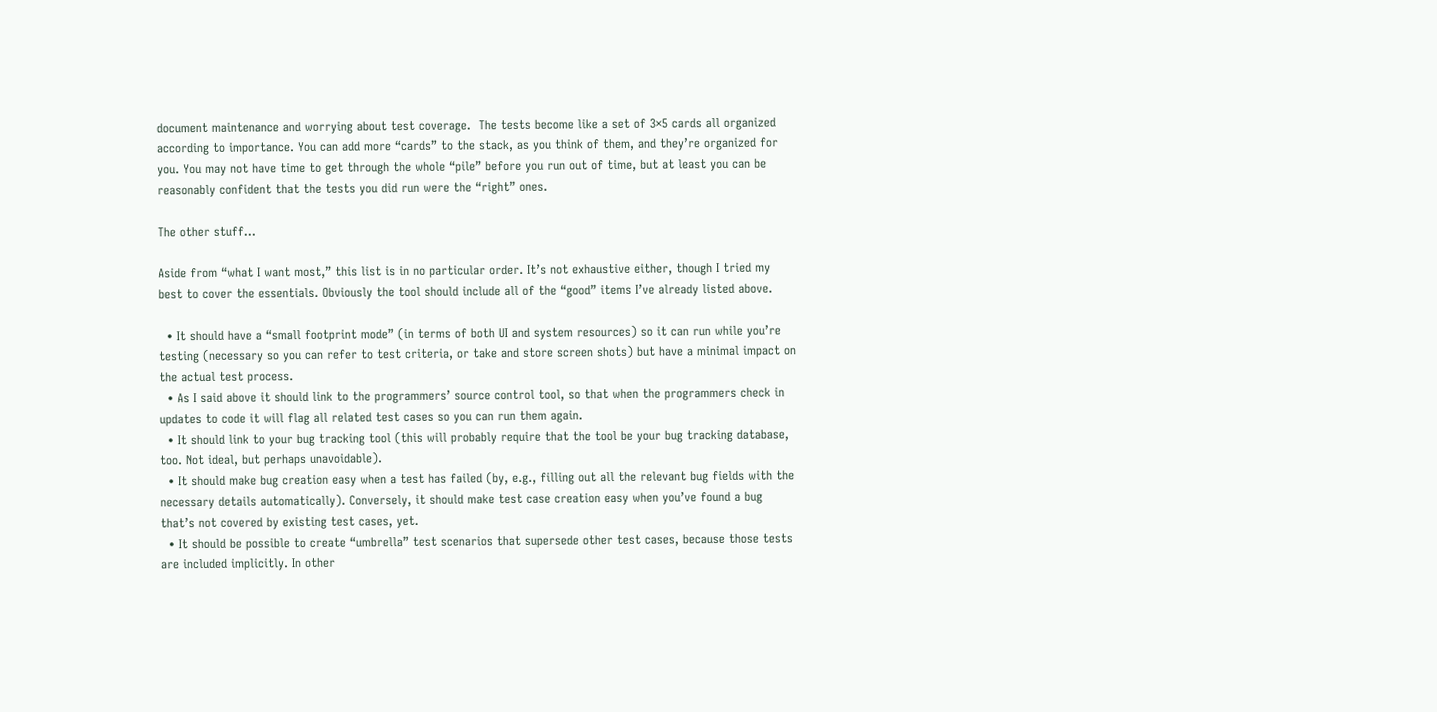document maintenance and worrying about test coverage.  The tests become like a set of 3×5 cards all organized according to importance. You can add more “cards” to the stack, as you think of them, and they’re organized for you. You may not have time to get through the whole “pile” before you run out of time, but at least you can be reasonably confident that the tests you did run were the “right” ones.

The other stuff…

Aside from “what I want most,” this list is in no particular order. It’s not exhaustive either, though I tried my best to cover the essentials. Obviously the tool should include all of the “good” items I’ve already listed above.

  • It should have a “small footprint mode” (in terms of both UI and system resources) so it can run while you’re testing (necessary so you can refer to test criteria, or take and store screen shots) but have a minimal impact on the actual test process.
  • As I said above it should link to the programmers’ source control tool, so that when the programmers check in updates to code it will flag all related test cases so you can run them again.
  • It should link to your bug tracking tool (this will probably require that the tool be your bug tracking database, too. Not ideal, but perhaps unavoidable).
  • It should make bug creation easy when a test has failed (by, e.g., filling out all the relevant bug fields with the necessary details automatically). Conversely, it should make test case creation easy when you’ve found a bug that’s not covered by existing test cases, yet.
  • It should be possible to create “umbrella” test scenarios that supersede other test cases, because those tests are included implicitly. In other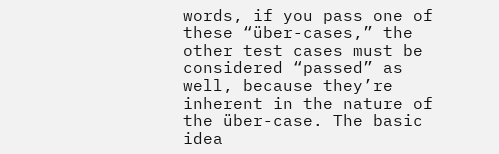words, if you pass one of these “über-cases,” the other test cases must be considered “passed” as well, because they’re inherent in the nature of the über-case. The basic idea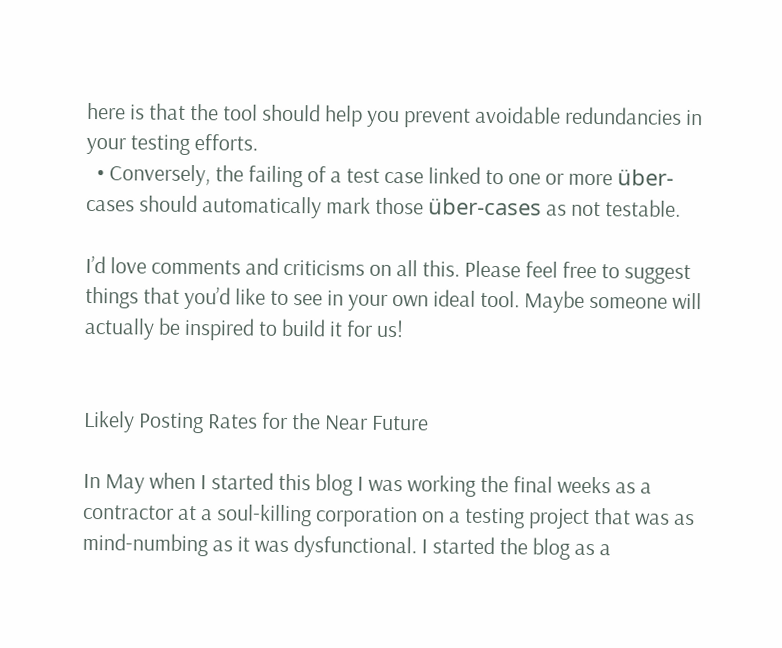here is that the tool should help you prevent avoidable redundancies in your testing efforts.
  • Conversely, the failing of a test case linked to one or more über-cases should automatically mark those über-cases as not testable.

I’d love comments and criticisms on all this. Please feel free to suggest things that you’d like to see in your own ideal tool. Maybe someone will actually be inspired to build it for us!


Likely Posting Rates for the Near Future

In May when I started this blog I was working the final weeks as a contractor at a soul-killing corporation on a testing project that was as mind-numbing as it was dysfunctional. I started the blog as a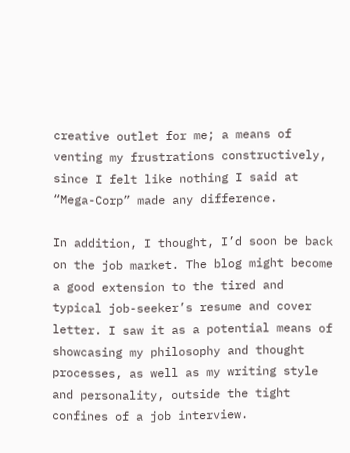creative outlet for me; a means of venting my frustrations constructively, since I felt like nothing I said at “Mega-Corp” made any difference.

In addition, I thought, I’d soon be back on the job market. The blog might become a good extension to the tired and typical job-seeker’s resume and cover letter. I saw it as a potential means of showcasing my philosophy and thought processes, as well as my writing style and personality, outside the tight confines of a job interview.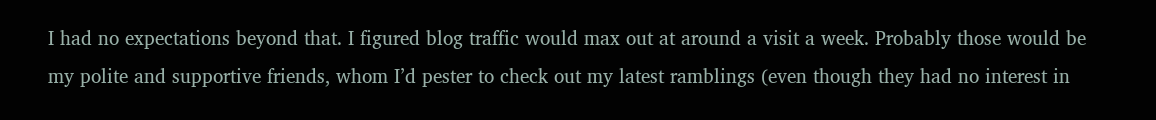I had no expectations beyond that. I figured blog traffic would max out at around a visit a week. Probably those would be my polite and supportive friends, whom I’d pester to check out my latest ramblings (even though they had no interest in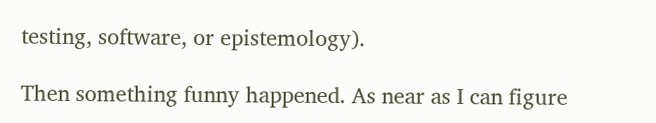testing, software, or epistemology).

Then something funny happened. As near as I can figure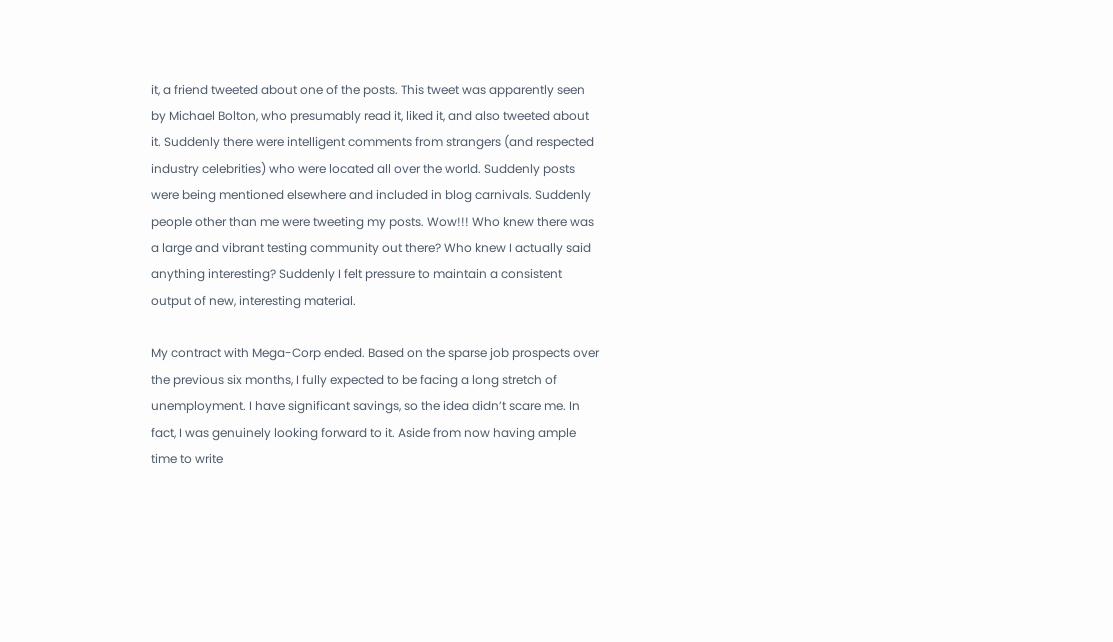it, a friend tweeted about one of the posts. This tweet was apparently seen by Michael Bolton, who presumably read it, liked it, and also tweeted about it. Suddenly there were intelligent comments from strangers (and respected industry celebrities) who were located all over the world. Suddenly posts were being mentioned elsewhere and included in blog carnivals. Suddenly people other than me were tweeting my posts. Wow!!! Who knew there was a large and vibrant testing community out there? Who knew I actually said anything interesting? Suddenly I felt pressure to maintain a consistent output of new, interesting material.

My contract with Mega-Corp ended. Based on the sparse job prospects over the previous six months, I fully expected to be facing a long stretch of unemployment. I have significant savings, so the idea didn’t scare me. In fact, I was genuinely looking forward to it. Aside from now having ample time to write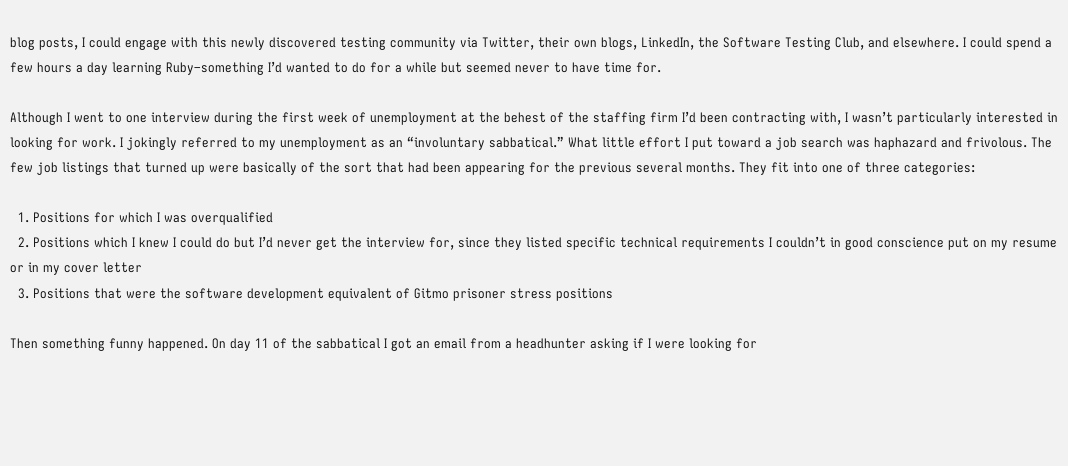blog posts, I could engage with this newly discovered testing community via Twitter, their own blogs, LinkedIn, the Software Testing Club, and elsewhere. I could spend a few hours a day learning Ruby–something I’d wanted to do for a while but seemed never to have time for.

Although I went to one interview during the first week of unemployment at the behest of the staffing firm I’d been contracting with, I wasn’t particularly interested in looking for work. I jokingly referred to my unemployment as an “involuntary sabbatical.” What little effort I put toward a job search was haphazard and frivolous. The few job listings that turned up were basically of the sort that had been appearing for the previous several months. They fit into one of three categories:

  1. Positions for which I was overqualified
  2. Positions which I knew I could do but I’d never get the interview for, since they listed specific technical requirements I couldn’t in good conscience put on my resume or in my cover letter
  3. Positions that were the software development equivalent of Gitmo prisoner stress positions

Then something funny happened. On day 11 of the sabbatical I got an email from a headhunter asking if I were looking for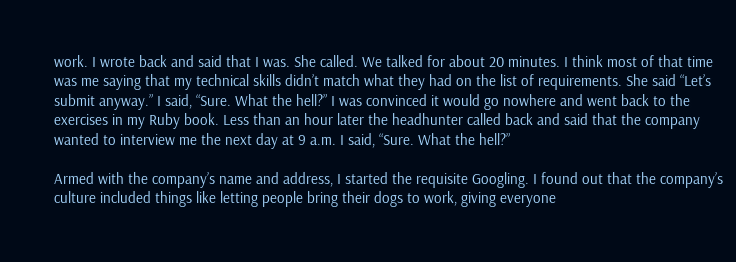work. I wrote back and said that I was. She called. We talked for about 20 minutes. I think most of that time was me saying that my technical skills didn’t match what they had on the list of requirements. She said “Let’s submit anyway.” I said, “Sure. What the hell?” I was convinced it would go nowhere and went back to the exercises in my Ruby book. Less than an hour later the headhunter called back and said that the company wanted to interview me the next day at 9 a.m. I said, “Sure. What the hell?”

Armed with the company’s name and address, I started the requisite Googling. I found out that the company’s culture included things like letting people bring their dogs to work, giving everyone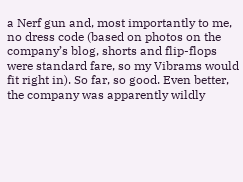a Nerf gun and, most importantly to me, no dress code (based on photos on the company’s blog, shorts and flip-flops were standard fare, so my Vibrams would fit right in). So far, so good. Even better, the company was apparently wildly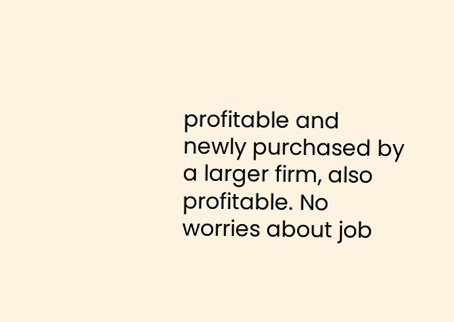profitable and newly purchased by a larger firm, also profitable. No worries about job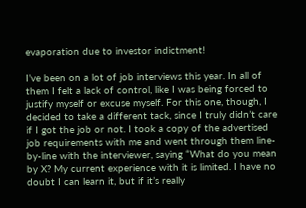evaporation due to investor indictment!

I’ve been on a lot of job interviews this year. In all of them I felt a lack of control, like I was being forced to justify myself or excuse myself. For this one, though, I decided to take a different tack, since I truly didn’t care if I got the job or not. I took a copy of the advertised job requirements with me and went through them line-by-line with the interviewer, saying “What do you mean by X? My current experience with it is limited. I have no doubt I can learn it, but if it’s really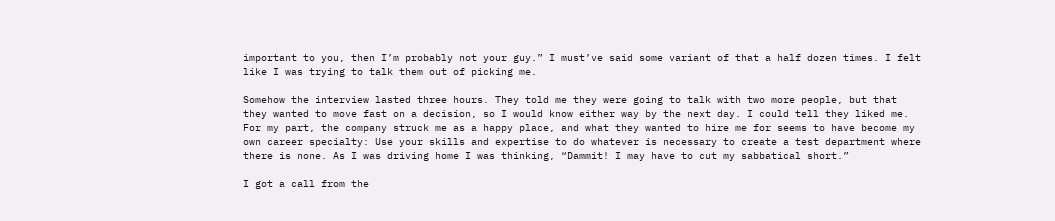important to you, then I’m probably not your guy.” I must’ve said some variant of that a half dozen times. I felt like I was trying to talk them out of picking me.

Somehow the interview lasted three hours. They told me they were going to talk with two more people, but that they wanted to move fast on a decision, so I would know either way by the next day. I could tell they liked me. For my part, the company struck me as a happy place, and what they wanted to hire me for seems to have become my own career specialty: Use your skills and expertise to do whatever is necessary to create a test department where there is none. As I was driving home I was thinking, “Dammit! I may have to cut my sabbatical short.”

I got a call from the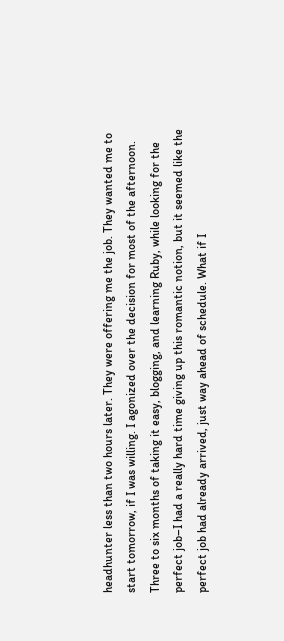headhunter less than two hours later. They were offering me the job. They wanted me to start tomorrow, if I was willing. I agonized over the decision for most of the afternoon. Three to six months of taking it easy, blogging, and learning Ruby, while looking for the perfect job–I had a really hard time giving up this romantic notion, but it seemed like the perfect job had already arrived, just way ahead of schedule. What if I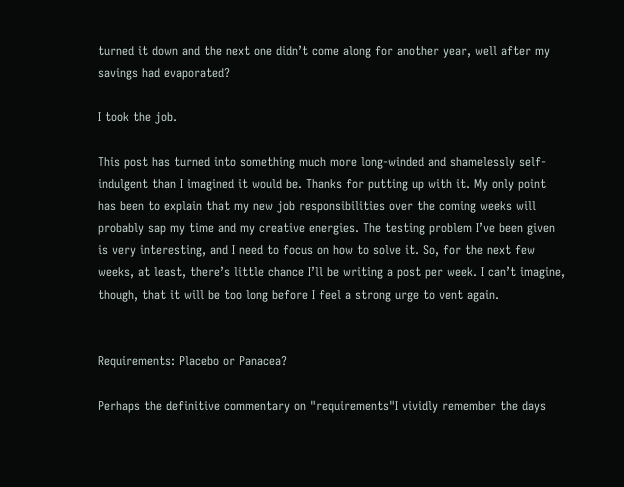turned it down and the next one didn’t come along for another year, well after my savings had evaporated?

I took the job.

This post has turned into something much more long-winded and shamelessly self-indulgent than I imagined it would be. Thanks for putting up with it. My only point has been to explain that my new job responsibilities over the coming weeks will probably sap my time and my creative energies. The testing problem I’ve been given is very interesting, and I need to focus on how to solve it. So, for the next few weeks, at least, there’s little chance I’ll be writing a post per week. I can’t imagine, though, that it will be too long before I feel a strong urge to vent again.


Requirements: Placebo or Panacea?

Perhaps the definitive commentary on "requirements"I vividly remember the days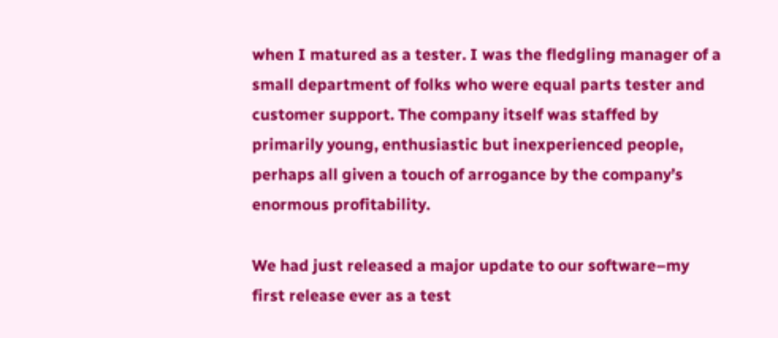when I matured as a tester. I was the fledgling manager of a small department of folks who were equal parts tester and customer support. The company itself was staffed by primarily young, enthusiastic but inexperienced people, perhaps all given a touch of arrogance by the company’s enormous profitability.

We had just released a major update to our software–my first release ever as a test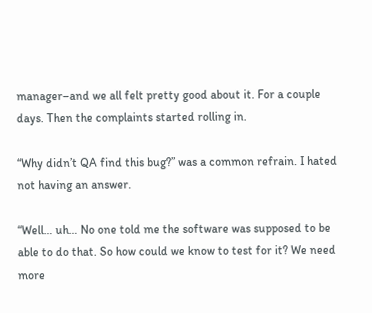manager–and we all felt pretty good about it. For a couple days. Then the complaints started rolling in.

“Why didn’t QA find this bug?” was a common refrain. I hated not having an answer.

“Well… uh… No one told me the software was supposed to be able to do that. So how could we know to test for it? We need more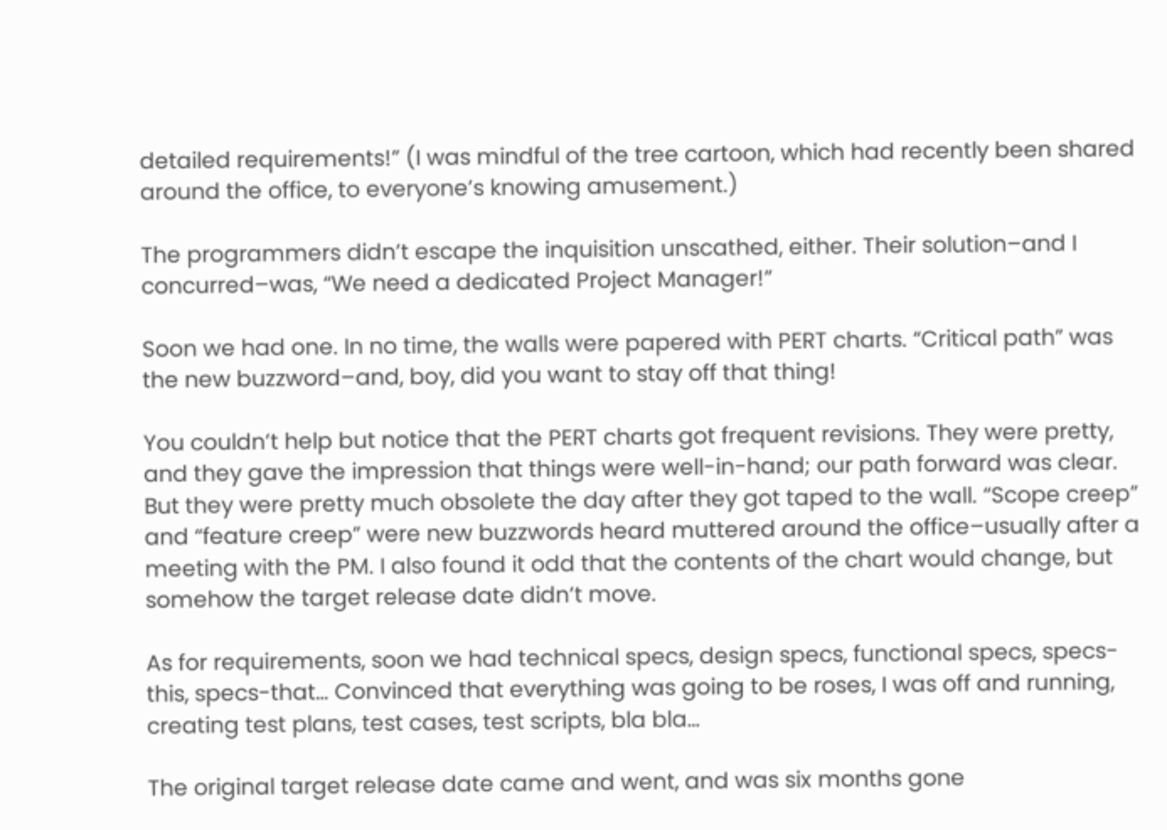detailed requirements!” (I was mindful of the tree cartoon, which had recently been shared around the office, to everyone’s knowing amusement.)

The programmers didn’t escape the inquisition unscathed, either. Their solution–and I concurred–was, “We need a dedicated Project Manager!”

Soon we had one. In no time, the walls were papered with PERT charts. “Critical path” was the new buzzword–and, boy, did you want to stay off that thing!

You couldn’t help but notice that the PERT charts got frequent revisions. They were pretty, and they gave the impression that things were well-in-hand; our path forward was clear. But they were pretty much obsolete the day after they got taped to the wall. “Scope creep” and “feature creep” were new buzzwords heard muttered around the office–usually after a meeting with the PM. I also found it odd that the contents of the chart would change, but somehow the target release date didn’t move.

As for requirements, soon we had technical specs, design specs, functional specs, specs-this, specs-that… Convinced that everything was going to be roses, I was off and running, creating test plans, test cases, test scripts, bla bla…

The original target release date came and went, and was six months gone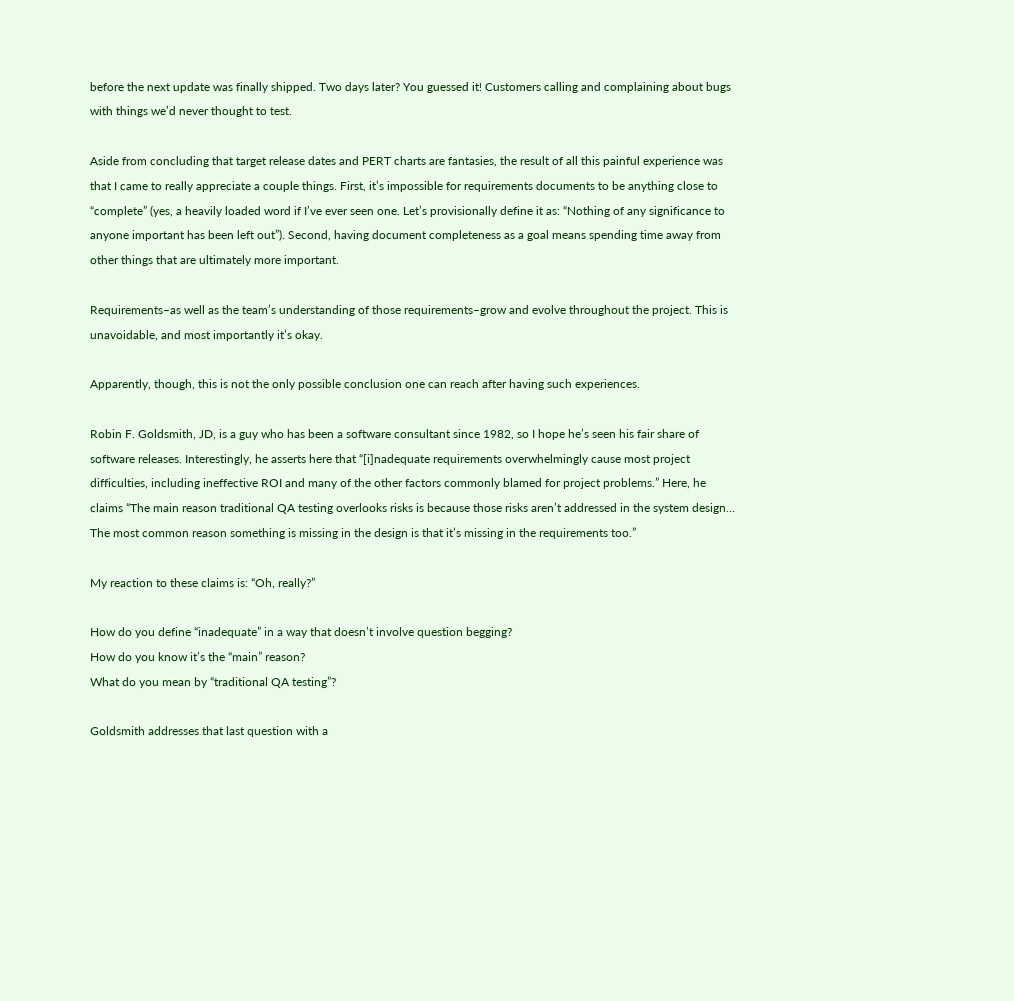before the next update was finally shipped. Two days later? You guessed it! Customers calling and complaining about bugs with things we’d never thought to test.

Aside from concluding that target release dates and PERT charts are fantasies, the result of all this painful experience was that I came to really appreciate a couple things. First, it’s impossible for requirements documents to be anything close to “complete” (yes, a heavily loaded word if I’ve ever seen one. Let’s provisionally define it as: “Nothing of any significance to anyone important has been left out”). Second, having document completeness as a goal means spending time away from other things that are ultimately more important.

Requirements–as well as the team’s understanding of those requirements–grow and evolve throughout the project. This is unavoidable, and most importantly it’s okay.

Apparently, though, this is not the only possible conclusion one can reach after having such experiences.

Robin F. Goldsmith, JD, is a guy who has been a software consultant since 1982, so I hope he’s seen his fair share of software releases. Interestingly, he asserts here that “[i]nadequate requirements overwhelmingly cause most project difficulties, including ineffective ROI and many of the other factors commonly blamed for project problems.” Here, he claims “The main reason traditional QA testing overlooks risks is because those risks aren’t addressed in the system design… The most common reason something is missing in the design is that it’s missing in the requirements too.”

My reaction to these claims is: “Oh, really?”

How do you define “inadequate” in a way that doesn’t involve question begging?
How do you know it’s the “main” reason?
What do you mean by “traditional QA testing”?

Goldsmith addresses that last question with a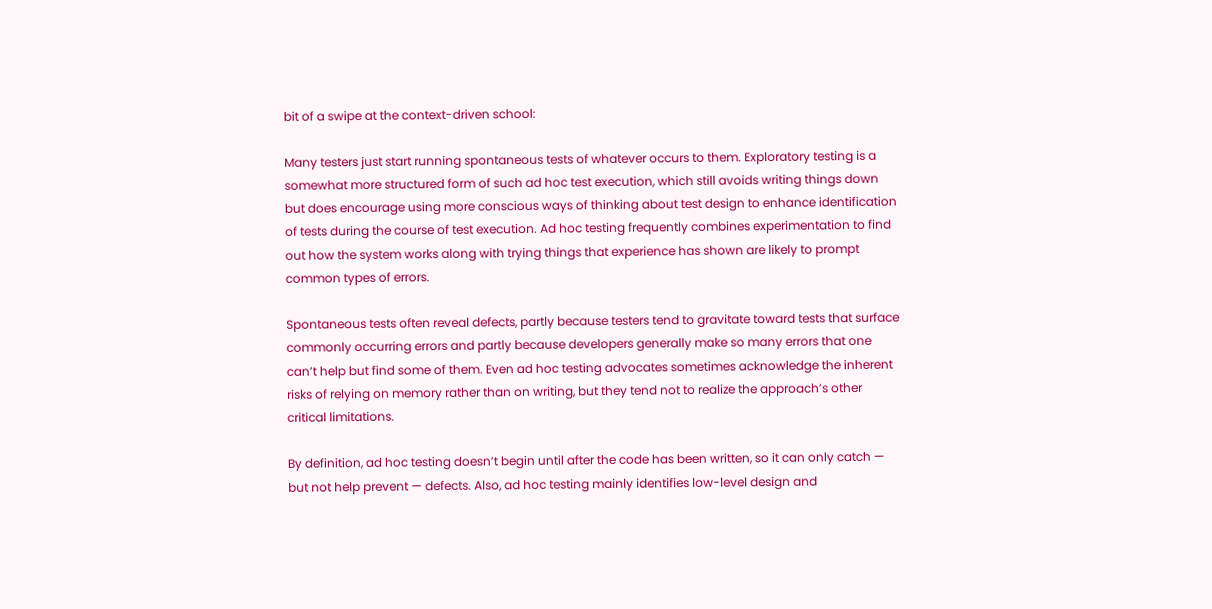bit of a swipe at the context-driven school:

Many testers just start running spontaneous tests of whatever occurs to them. Exploratory testing is a somewhat more structured form of such ad hoc test execution, which still avoids writing things down but does encourage using more conscious ways of thinking about test design to enhance identification of tests during the course of test execution. Ad hoc testing frequently combines experimentation to find out how the system works along with trying things that experience has shown are likely to prompt common types of errors.

Spontaneous tests often reveal defects, partly because testers tend to gravitate toward tests that surface commonly occurring errors and partly because developers generally make so many errors that one can’t help but find some of them. Even ad hoc testing advocates sometimes acknowledge the inherent risks of relying on memory rather than on writing, but they tend not to realize the approach’s other critical limitations.

By definition, ad hoc testing doesn’t begin until after the code has been written, so it can only catch — but not help prevent — defects. Also, ad hoc testing mainly identifies low-level design and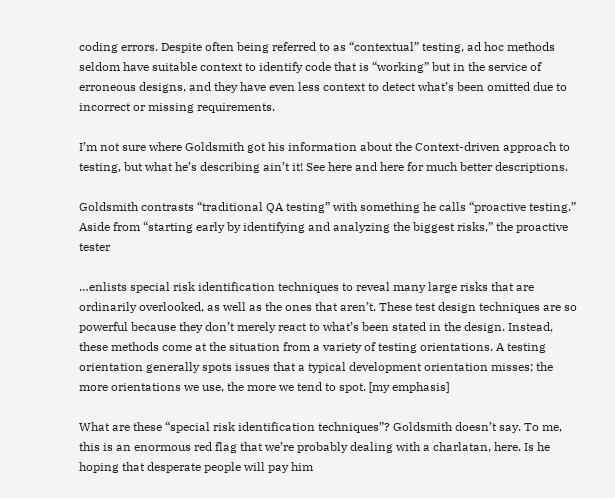coding errors. Despite often being referred to as “contextual” testing, ad hoc methods seldom have suitable context to identify code that is “working” but in the service of erroneous designs, and they have even less context to detect what’s been omitted due to incorrect or missing requirements.

I’m not sure where Goldsmith got his information about the Context-driven approach to testing, but what he’s describing ain’t it! See here and here for much better descriptions.

Goldsmith contrasts “traditional QA testing” with something he calls “proactive testing.” Aside from “starting early by identifying and analyzing the biggest risks,” the proactive tester

…enlists special risk identification techniques to reveal many large risks that are ordinarily overlooked, as well as the ones that aren’t. These test design techniques are so powerful because they don’t merely react to what’s been stated in the design. Instead, these methods come at the situation from a variety of testing orientations. A testing orientation generally spots issues that a typical development orientation misses; the more orientations we use, the more we tend to spot. [my emphasis]

What are these “special risk identification techniques”? Goldsmith doesn’t say. To me, this is an enormous red flag that we’re probably dealing with a charlatan, here. Is he hoping that desperate people will pay him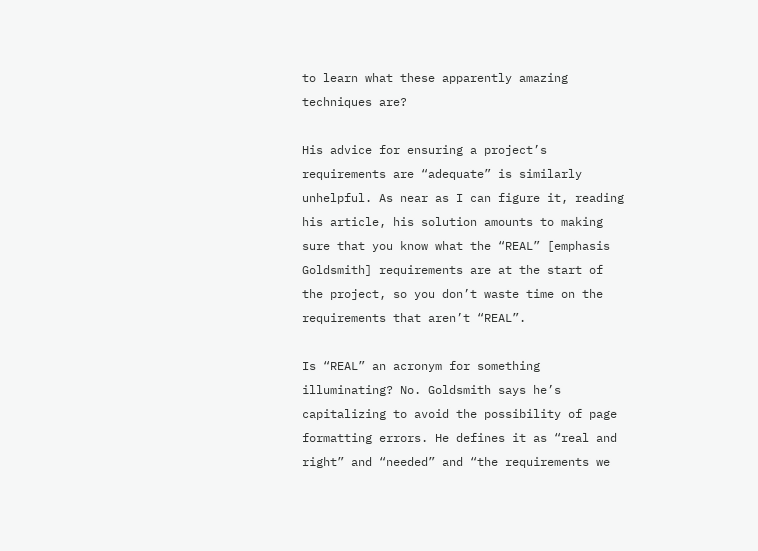to learn what these apparently amazing techniques are?

His advice for ensuring a project’s requirements are “adequate” is similarly unhelpful. As near as I can figure it, reading his article, his solution amounts to making sure that you know what the “REAL” [emphasis Goldsmith] requirements are at the start of the project, so you don’t waste time on the requirements that aren’t “REAL”.

Is “REAL” an acronym for something illuminating? No. Goldsmith says he’s capitalizing to avoid the possibility of page formatting errors. He defines it as “real and right” and “needed” and “the requirements we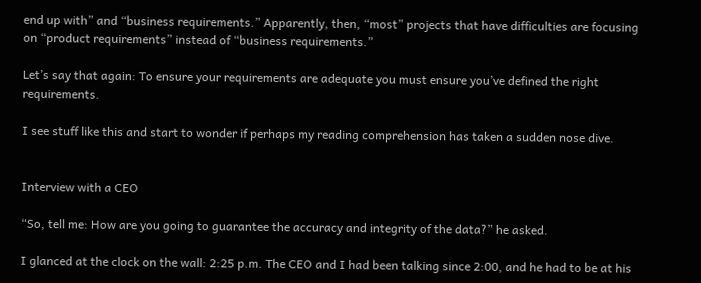end up with” and “business requirements.” Apparently, then, “most” projects that have difficulties are focusing on “product requirements” instead of “business requirements.”

Let’s say that again: To ensure your requirements are adequate you must ensure you’ve defined the right requirements.

I see stuff like this and start to wonder if perhaps my reading comprehension has taken a sudden nose dive.


Interview with a CEO

“So, tell me: How are you going to guarantee the accuracy and integrity of the data?” he asked.

I glanced at the clock on the wall: 2:25 p.m. The CEO and I had been talking since 2:00, and he had to be at his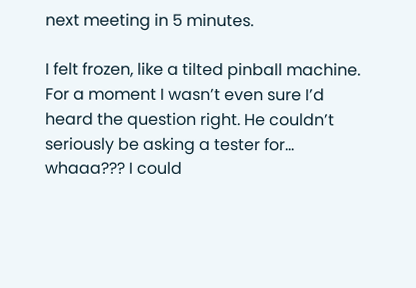next meeting in 5 minutes.

I felt frozen, like a tilted pinball machine. For a moment I wasn’t even sure I’d heard the question right. He couldn’t seriously be asking a tester for… whaaa??? I could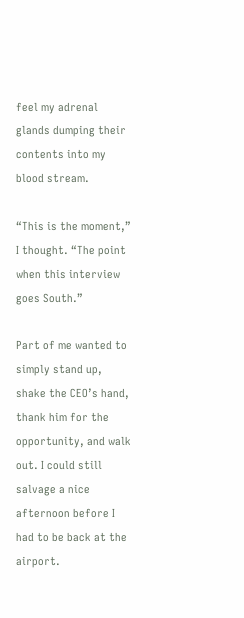feel my adrenal glands dumping their contents into my blood stream.

“This is the moment,” I thought. “The point when this interview goes South.”

Part of me wanted to simply stand up, shake the CEO’s hand, thank him for the opportunity, and walk out. I could still salvage a nice afternoon before I had to be back at the airport.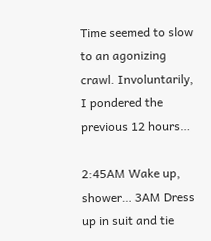Time seemed to slow to an agonizing crawl. Involuntarily, I pondered the previous 12 hours…

2:45AM Wake up, shower… 3AM Dress up in suit and tie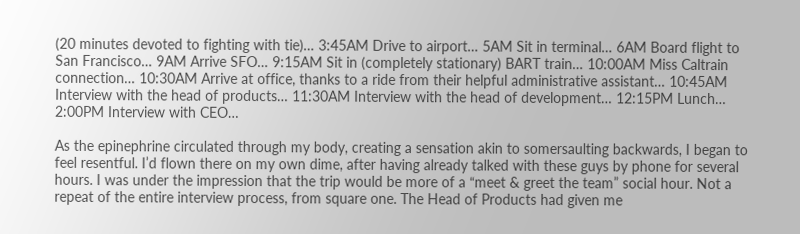(20 minutes devoted to fighting with tie)… 3:45AM Drive to airport… 5AM Sit in terminal… 6AM Board flight to San Francisco… 9AM Arrive SFO… 9:15AM Sit in (completely stationary) BART train… 10:00AM Miss Caltrain connection… 10:30AM Arrive at office, thanks to a ride from their helpful administrative assistant… 10:45AM Interview with the head of products… 11:30AM Interview with the head of development… 12:15PM Lunch… 2:00PM Interview with CEO…

As the epinephrine circulated through my body, creating a sensation akin to somersaulting backwards, I began to feel resentful. I’d flown there on my own dime, after having already talked with these guys by phone for several hours. I was under the impression that the trip would be more of a “meet & greet the team” social hour. Not a repeat of the entire interview process, from square one. The Head of Products had given me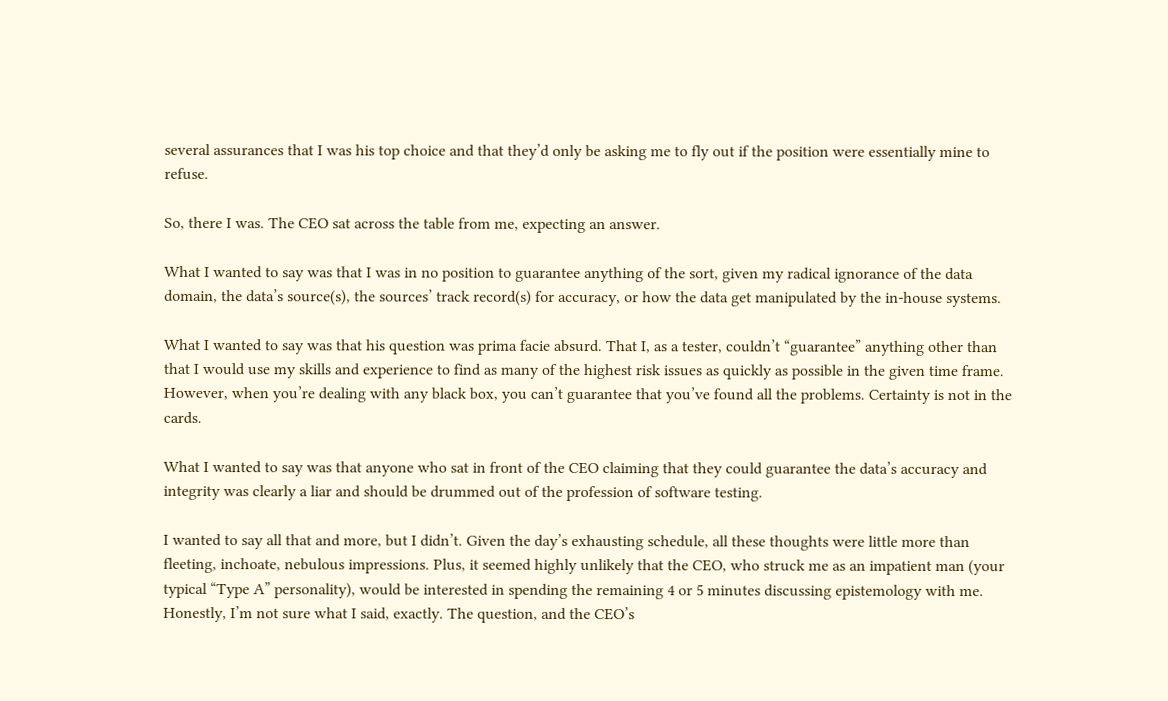several assurances that I was his top choice and that they’d only be asking me to fly out if the position were essentially mine to refuse.

So, there I was. The CEO sat across the table from me, expecting an answer.

What I wanted to say was that I was in no position to guarantee anything of the sort, given my radical ignorance of the data domain, the data’s source(s), the sources’ track record(s) for accuracy, or how the data get manipulated by the in-house systems.

What I wanted to say was that his question was prima facie absurd. That I, as a tester, couldn’t “guarantee” anything other than that I would use my skills and experience to find as many of the highest risk issues as quickly as possible in the given time frame. However, when you’re dealing with any black box, you can’t guarantee that you’ve found all the problems. Certainty is not in the cards.

What I wanted to say was that anyone who sat in front of the CEO claiming that they could guarantee the data’s accuracy and integrity was clearly a liar and should be drummed out of the profession of software testing.

I wanted to say all that and more, but I didn’t. Given the day’s exhausting schedule, all these thoughts were little more than fleeting, inchoate, nebulous impressions. Plus, it seemed highly unlikely that the CEO, who struck me as an impatient man (your typical “Type A” personality), would be interested in spending the remaining 4 or 5 minutes discussing epistemology with me. Honestly, I’m not sure what I said, exactly. The question, and the CEO’s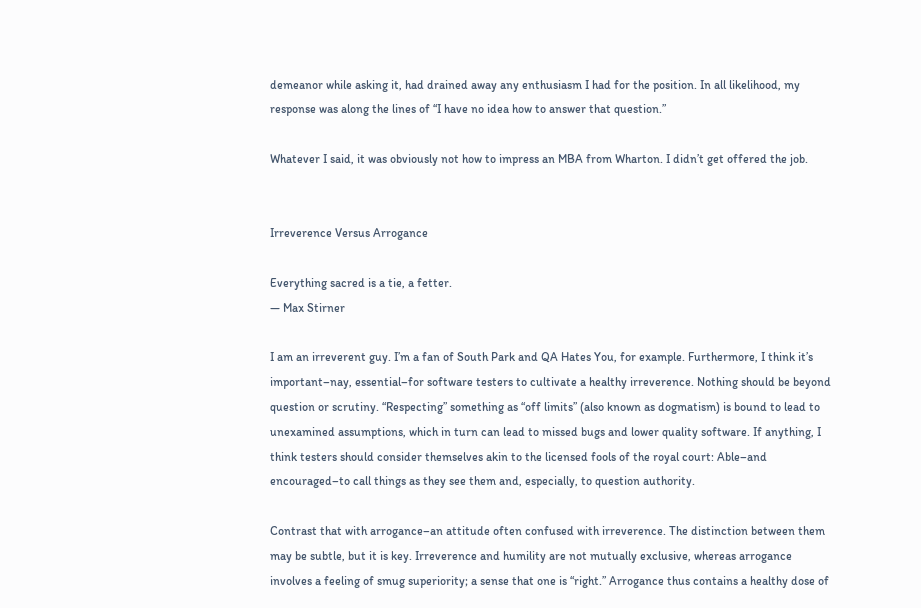demeanor while asking it, had drained away any enthusiasm I had for the position. In all likelihood, my response was along the lines of “I have no idea how to answer that question.”

Whatever I said, it was obviously not how to impress an MBA from Wharton. I didn’t get offered the job.


Irreverence Versus Arrogance

Everything sacred is a tie, a fetter.
— Max Stirner

I am an irreverent guy. I’m a fan of South Park and QA Hates You, for example. Furthermore, I think it’s important–nay, essential–for software testers to cultivate a healthy irreverence. Nothing should be beyond question or scrutiny. “Respecting” something as “off limits” (also known as dogmatism) is bound to lead to unexamined assumptions, which in turn can lead to missed bugs and lower quality software. If anything, I think testers should consider themselves akin to the licensed fools of the royal court: Able–and encouraged–to call things as they see them and, especially, to question authority.

Contrast that with arrogance–an attitude often confused with irreverence. The distinction between them may be subtle, but it is key. Irreverence and humility are not mutually exclusive, whereas arrogance involves a feeling of smug superiority; a sense that one is “right.” Arrogance thus contains a healthy dose of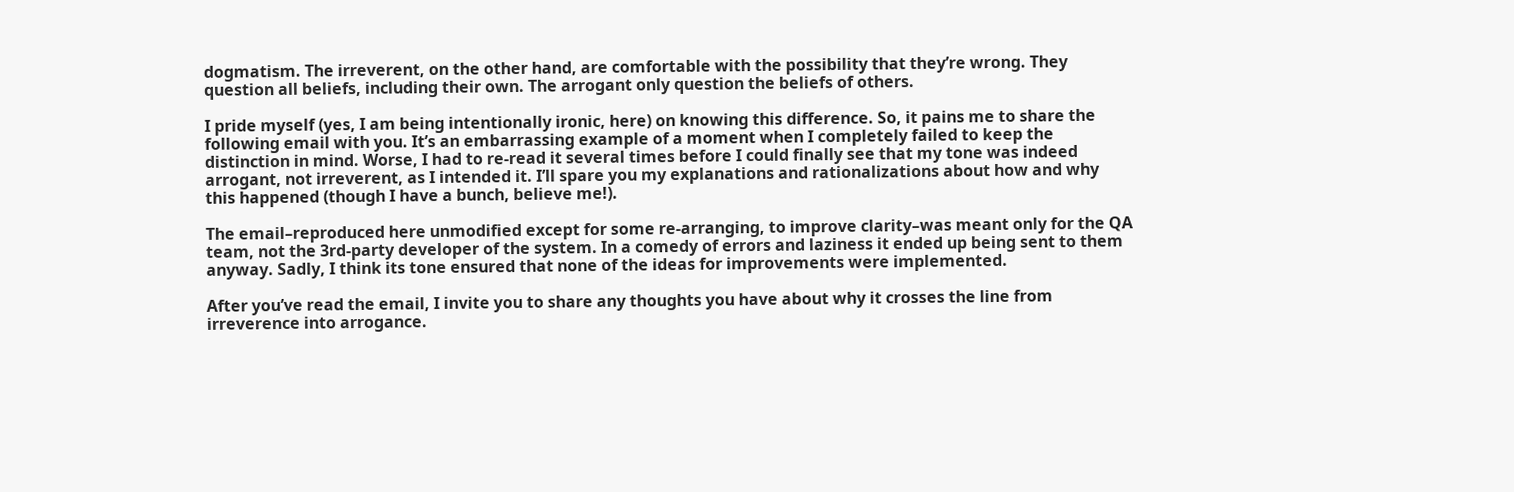dogmatism. The irreverent, on the other hand, are comfortable with the possibility that they’re wrong. They question all beliefs, including their own. The arrogant only question the beliefs of others.

I pride myself (yes, I am being intentionally ironic, here) on knowing this difference. So, it pains me to share the following email with you. It’s an embarrassing example of a moment when I completely failed to keep the distinction in mind. Worse, I had to re-read it several times before I could finally see that my tone was indeed arrogant, not irreverent, as I intended it. I’ll spare you my explanations and rationalizations about how and why this happened (though I have a bunch, believe me!).

The email–reproduced here unmodified except for some re-arranging, to improve clarity–was meant only for the QA team, not the 3rd-party developer of the system. In a comedy of errors and laziness it ended up being sent to them anyway. Sadly, I think its tone ensured that none of the ideas for improvements were implemented.

After you’ve read the email, I invite you to share any thoughts you have about why it crosses the line from irreverence into arrogance.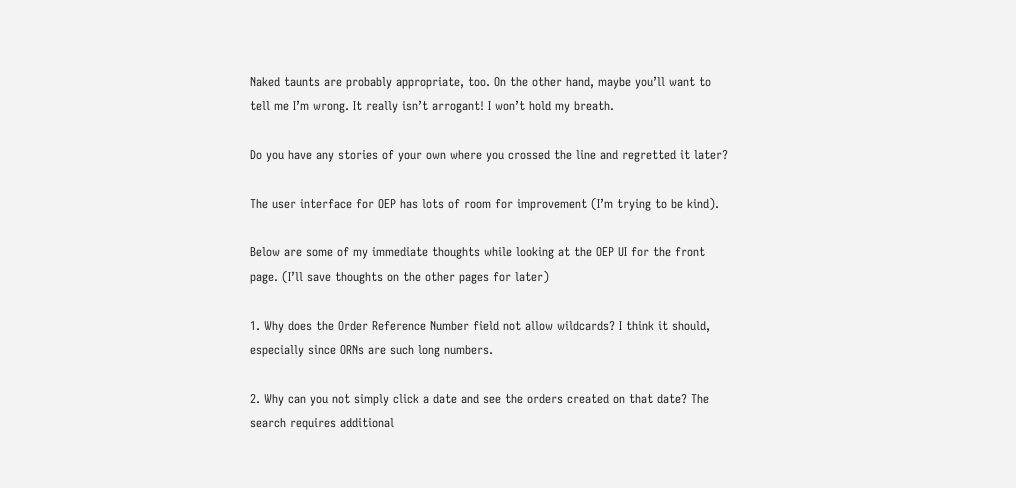Naked taunts are probably appropriate, too. On the other hand, maybe you’ll want to tell me I’m wrong. It really isn’t arrogant! I won’t hold my breath.

Do you have any stories of your own where you crossed the line and regretted it later?

The user interface for OEP has lots of room for improvement (I’m trying to be kind).

Below are some of my immediate thoughts while looking at the OEP UI for the front page. (I’ll save thoughts on the other pages for later)

1. Why does the Order Reference Number field not allow wildcards? I think it should, especially since ORNs are such long numbers.

2. Why can you not simply click a date and see the orders created on that date? The search requires additional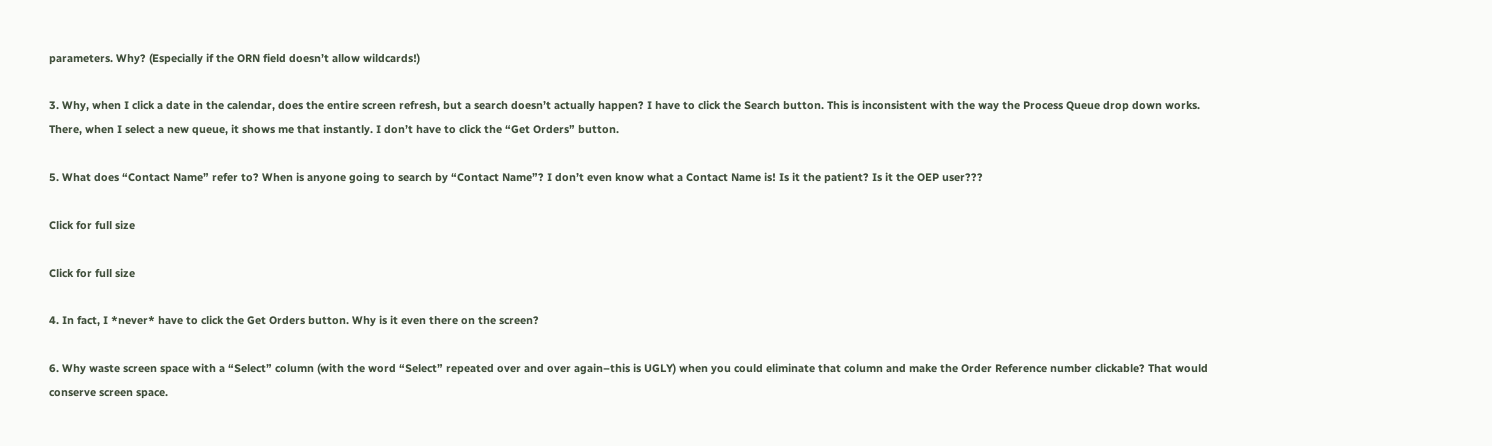parameters. Why? (Especially if the ORN field doesn’t allow wildcards!)

3. Why, when I click a date in the calendar, does the entire screen refresh, but a search doesn’t actually happen? I have to click the Search button. This is inconsistent with the way the Process Queue drop down works. There, when I select a new queue, it shows me that instantly. I don’t have to click the “Get Orders” button.

5. What does “Contact Name” refer to? When is anyone going to search by “Contact Name”? I don’t even know what a Contact Name is! Is it the patient? Is it the OEP user???

Click for full size

Click for full size

4. In fact, I *never* have to click the Get Orders button. Why is it even there on the screen?

6. Why waste screen space with a “Select” column (with the word “Select” repeated over and over again–this is UGLY) when you could eliminate that column and make the Order Reference number clickable? That would conserve screen space.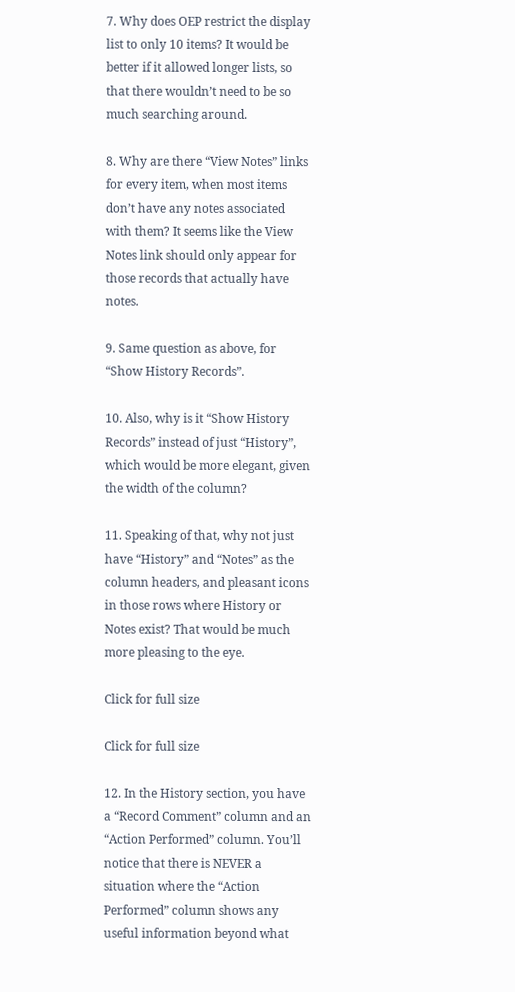7. Why does OEP restrict the display list to only 10 items? It would be better if it allowed longer lists, so that there wouldn’t need to be so much searching around.

8. Why are there “View Notes” links for every item, when most items don’t have any notes associated with them? It seems like the View Notes link should only appear for those records that actually have notes.

9. Same question as above, for “Show History Records”.

10. Also, why is it “Show History Records” instead of just “History”, which would be more elegant, given the width of the column?

11. Speaking of that, why not just have “History” and “Notes” as the column headers, and pleasant icons in those rows where History or Notes exist? That would be much more pleasing to the eye.

Click for full size

Click for full size

12. In the History section, you have a “Record Comment” column and an “Action Performed” column. You’ll notice that there is NEVER a situation where the “Action Performed” column shows any useful information beyond what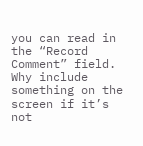you can read in the “Record Comment” field. Why include something on the screen if it’s not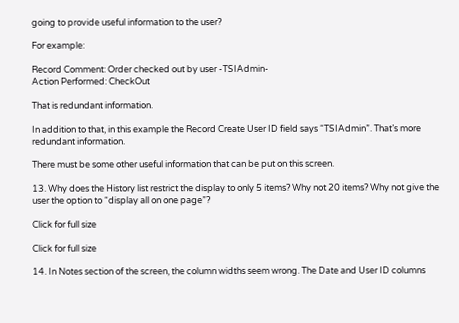going to provide useful information to the user?

For example:

Record Comment: Order checked out by user -TSIAdmin-
Action Performed: CheckOut

That is redundant information.

In addition to that, in this example the Record Create User ID field says “TSIAdmin”. That’s more redundant information.

There must be some other useful information that can be put on this screen.

13. Why does the History list restrict the display to only 5 items? Why not 20 items? Why not give the user the option to “display all on one page”?

Click for full size

Click for full size

14. In Notes section of the screen, the column widths seem wrong. The Date and User ID columns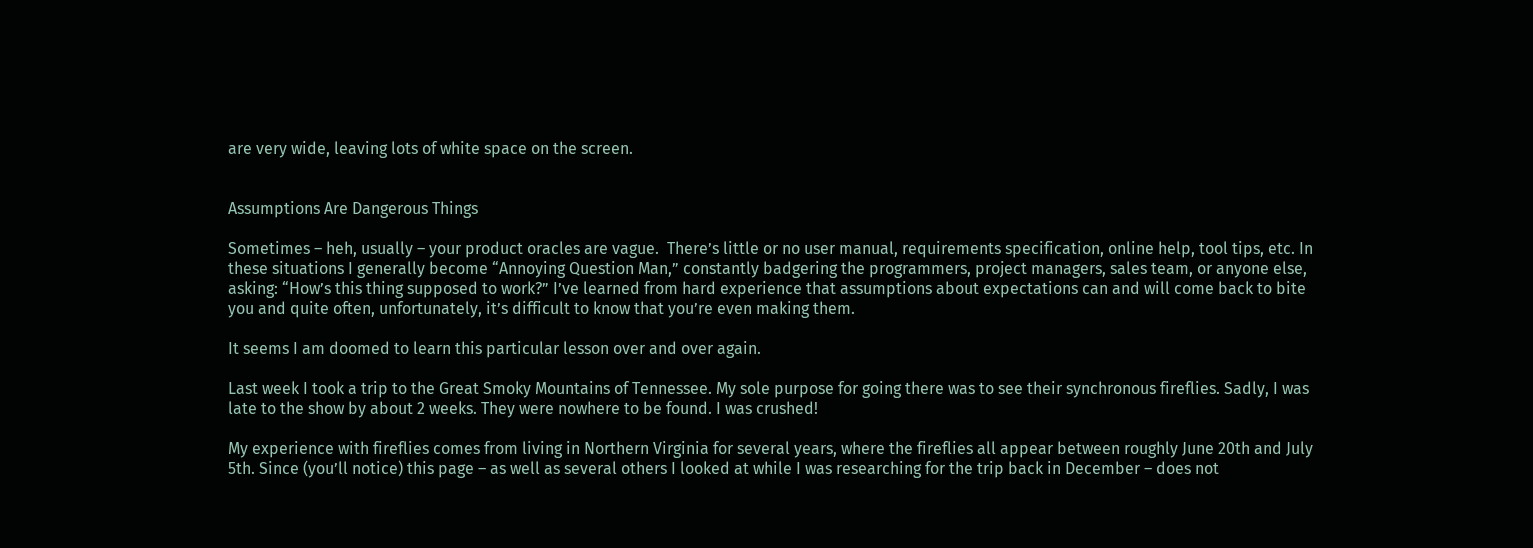are very wide, leaving lots of white space on the screen.


Assumptions Are Dangerous Things

Sometimes – heh, usually – your product oracles are vague.  There’s little or no user manual, requirements specification, online help, tool tips, etc. In these situations I generally become “Annoying Question Man,” constantly badgering the programmers, project managers, sales team, or anyone else, asking: “How’s this thing supposed to work?” I’ve learned from hard experience that assumptions about expectations can and will come back to bite you and quite often, unfortunately, it’s difficult to know that you’re even making them.

It seems I am doomed to learn this particular lesson over and over again.

Last week I took a trip to the Great Smoky Mountains of Tennessee. My sole purpose for going there was to see their synchronous fireflies. Sadly, I was late to the show by about 2 weeks. They were nowhere to be found. I was crushed!

My experience with fireflies comes from living in Northern Virginia for several years, where the fireflies all appear between roughly June 20th and July 5th. Since (you’ll notice) this page – as well as several others I looked at while I was researching for the trip back in December – does not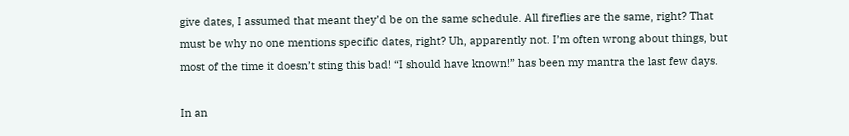give dates, I assumed that meant they’d be on the same schedule. All fireflies are the same, right? That must be why no one mentions specific dates, right? Uh, apparently not. I’m often wrong about things, but most of the time it doesn’t sting this bad! “I should have known!” has been my mantra the last few days.

In an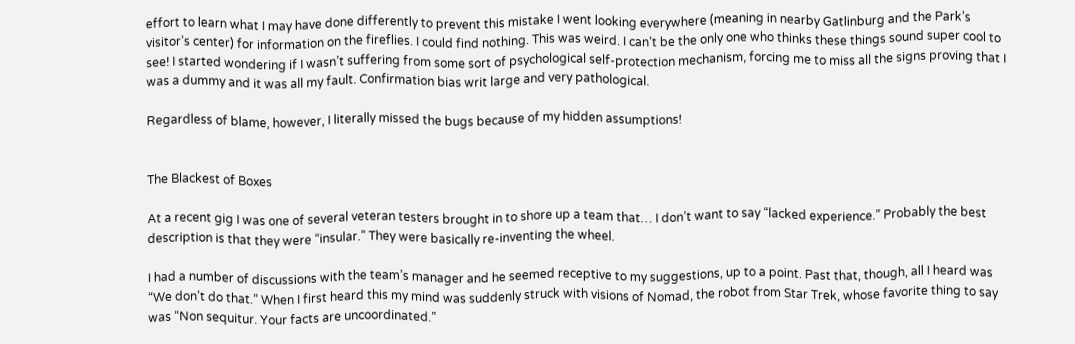effort to learn what I may have done differently to prevent this mistake I went looking everywhere (meaning in nearby Gatlinburg and the Park’s visitor’s center) for information on the fireflies. I could find nothing. This was weird. I can’t be the only one who thinks these things sound super cool to see! I started wondering if I wasn’t suffering from some sort of psychological self-protection mechanism, forcing me to miss all the signs proving that I was a dummy and it was all my fault. Confirmation bias writ large and very pathological.

Regardless of blame, however, I literally missed the bugs because of my hidden assumptions!


The Blackest of Boxes

At a recent gig I was one of several veteran testers brought in to shore up a team that… I don’t want to say “lacked experience.” Probably the best description is that they were “insular.” They were basically re-inventing the wheel.

I had a number of discussions with the team’s manager and he seemed receptive to my suggestions, up to a point. Past that, though, all I heard was “We don’t do that.” When I first heard this my mind was suddenly struck with visions of Nomad, the robot from Star Trek, whose favorite thing to say was “Non sequitur. Your facts are uncoordinated.”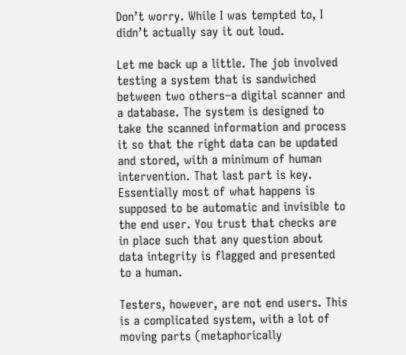Don’t worry. While I was tempted to, I didn’t actually say it out loud.

Let me back up a little. The job involved testing a system that is sandwiched between two others–a digital scanner and a database. The system is designed to take the scanned information and process it so that the right data can be updated and stored, with a minimum of human intervention. That last part is key. Essentially most of what happens is supposed to be automatic and invisible to the end user. You trust that checks are in place such that any question about data integrity is flagged and presented to a human.

Testers, however, are not end users. This is a complicated system, with a lot of moving parts (metaphorically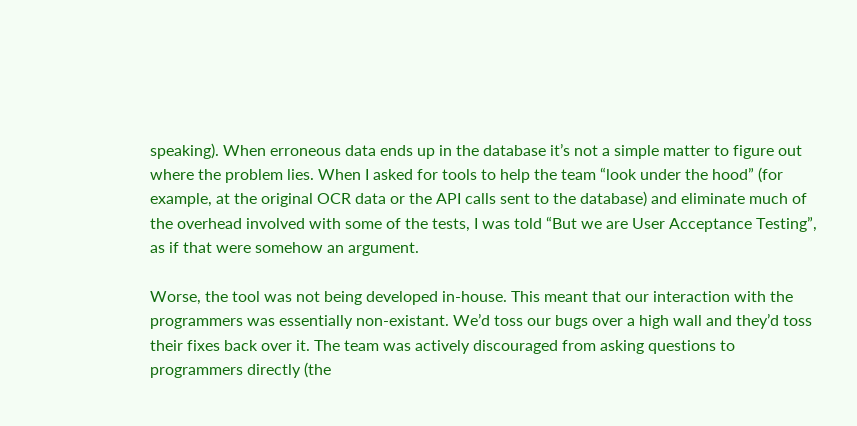speaking). When erroneous data ends up in the database it’s not a simple matter to figure out where the problem lies. When I asked for tools to help the team “look under the hood” (for example, at the original OCR data or the API calls sent to the database) and eliminate much of the overhead involved with some of the tests, I was told “But we are User Acceptance Testing”, as if that were somehow an argument.

Worse, the tool was not being developed in-house. This meant that our interaction with the programmers was essentially non-existant. We’d toss our bugs over a high wall and they’d toss their fixes back over it. The team was actively discouraged from asking questions to programmers directly (the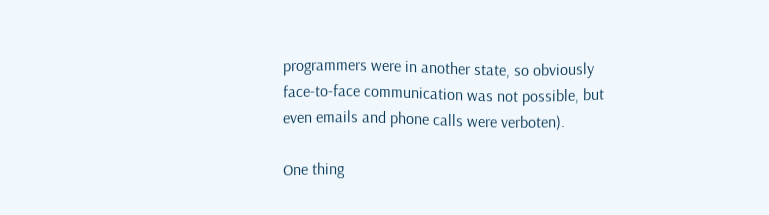programmers were in another state, so obviously face-to-face communication was not possible, but even emails and phone calls were verboten).

One thing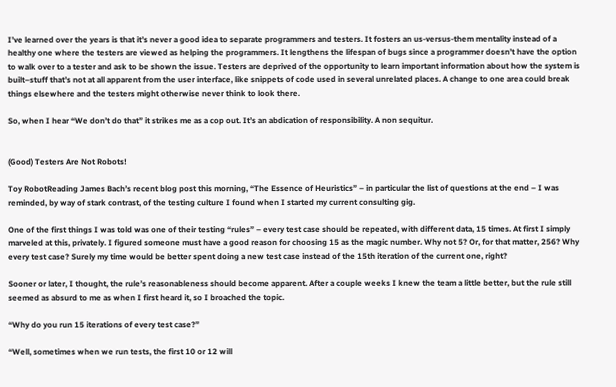I’ve learned over the years is that it’s never a good idea to separate programmers and testers. It fosters an us-versus-them mentality instead of a healthy one where the testers are viewed as helping the programmers. It lengthens the lifespan of bugs since a programmer doesn’t have the option to walk over to a tester and ask to be shown the issue. Testers are deprived of the opportunity to learn important information about how the system is built–stuff that’s not at all apparent from the user interface, like snippets of code used in several unrelated places. A change to one area could break things elsewhere and the testers might otherwise never think to look there.

So, when I hear “We don’t do that” it strikes me as a cop out. It’s an abdication of responsibility. A non sequitur.


(Good) Testers Are Not Robots!

Toy RobotReading James Bach’s recent blog post this morning, “The Essence of Heuristics” – in particular the list of questions at the end – I was reminded, by way of stark contrast, of the testing culture I found when I started my current consulting gig.

One of the first things I was told was one of their testing “rules” – every test case should be repeated, with different data, 15 times. At first I simply marveled at this, privately. I figured someone must have a good reason for choosing 15 as the magic number. Why not 5? Or, for that matter, 256? Why every test case? Surely my time would be better spent doing a new test case instead of the 15th iteration of the current one, right?

Sooner or later, I thought, the rule’s reasonableness should become apparent. After a couple weeks I knew the team a little better, but the rule still seemed as absurd to me as when I first heard it, so I broached the topic.

“Why do you run 15 iterations of every test case?”

“Well, sometimes when we run tests, the first 10 or 12 will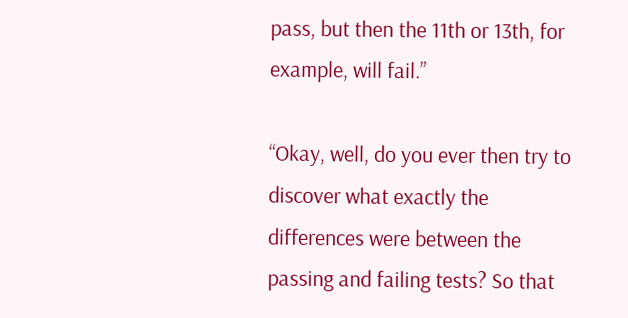pass, but then the 11th or 13th, for example, will fail.”

“Okay, well, do you ever then try to discover what exactly the differences were between the passing and failing tests? So that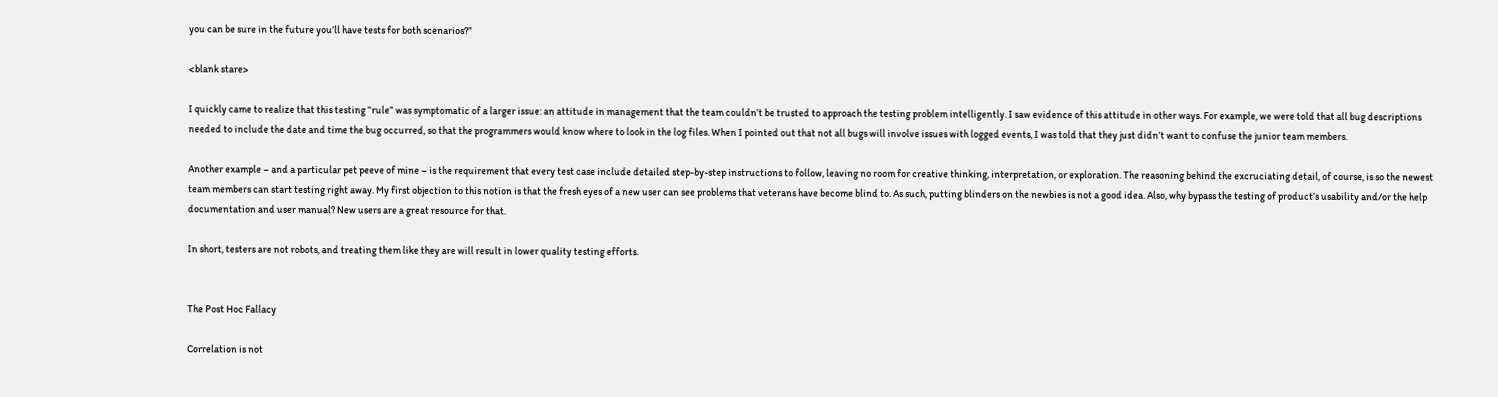you can be sure in the future you’ll have tests for both scenarios?”

<blank stare>

I quickly came to realize that this testing “rule” was symptomatic of a larger issue: an attitude in management that the team couldn’t be trusted to approach the testing problem intelligently. I saw evidence of this attitude in other ways. For example, we were told that all bug descriptions needed to include the date and time the bug occurred, so that the programmers would know where to look in the log files. When I pointed out that not all bugs will involve issues with logged events, I was told that they just didn’t want to confuse the junior team members.

Another example – and a particular pet peeve of mine – is the requirement that every test case include detailed step-by-step instructions to follow, leaving no room for creative thinking, interpretation, or exploration. The reasoning behind the excruciating detail, of course, is so the newest team members can start testing right away. My first objection to this notion is that the fresh eyes of a new user can see problems that veterans have become blind to. As such, putting blinders on the newbies is not a good idea. Also, why bypass the testing of product’s usability and/or the help documentation and user manual? New users are a great resource for that.

In short, testers are not robots, and treating them like they are will result in lower quality testing efforts.


The Post Hoc Fallacy

Correlation is not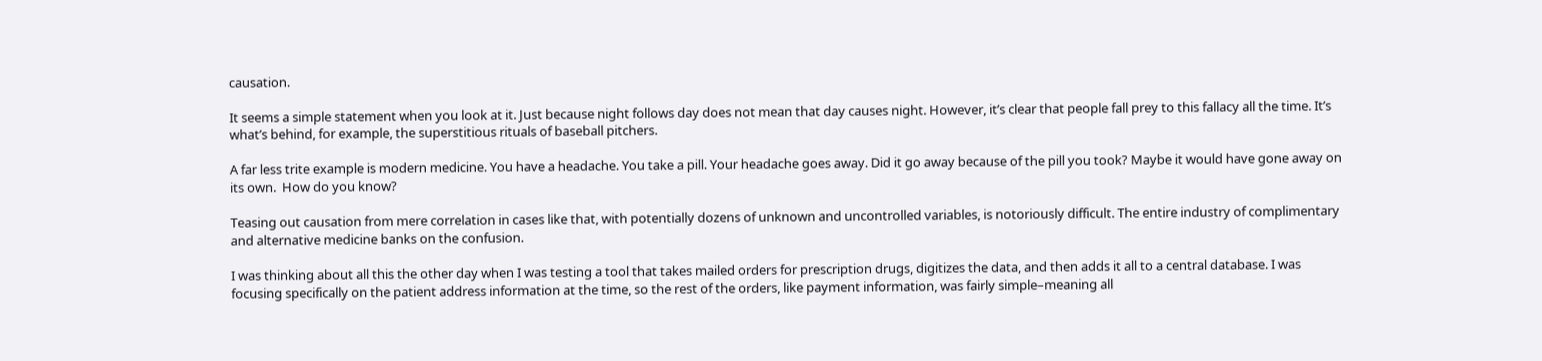causation.

It seems a simple statement when you look at it. Just because night follows day does not mean that day causes night. However, it’s clear that people fall prey to this fallacy all the time. It’s what’s behind, for example, the superstitious rituals of baseball pitchers.

A far less trite example is modern medicine. You have a headache. You take a pill. Your headache goes away. Did it go away because of the pill you took? Maybe it would have gone away on its own.  How do you know?

Teasing out causation from mere correlation in cases like that, with potentially dozens of unknown and uncontrolled variables, is notoriously difficult. The entire industry of complimentary and alternative medicine banks on the confusion.

I was thinking about all this the other day when I was testing a tool that takes mailed orders for prescription drugs, digitizes the data, and then adds it all to a central database. I was focusing specifically on the patient address information at the time, so the rest of the orders, like payment information, was fairly simple–meaning all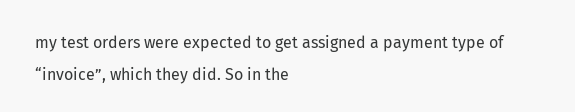my test orders were expected to get assigned a payment type of “invoice”, which they did. So in the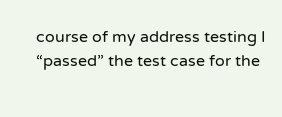course of my address testing I “passed” the test case for the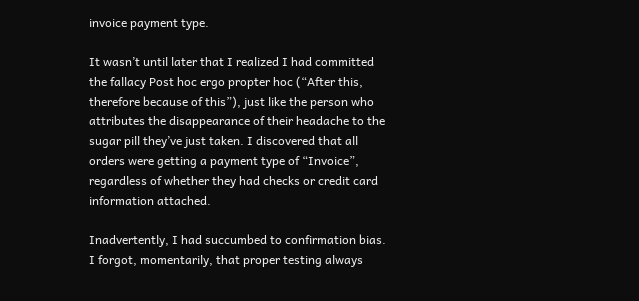invoice payment type.

It wasn’t until later that I realized I had committed the fallacy Post hoc ergo propter hoc (“After this, therefore because of this”), just like the person who attributes the disappearance of their headache to the sugar pill they’ve just taken. I discovered that all orders were getting a payment type of “Invoice”, regardless of whether they had checks or credit card information attached.

Inadvertently, I had succumbed to confirmation bias. I forgot, momentarily, that proper testing always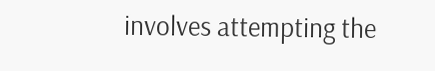involves attempting the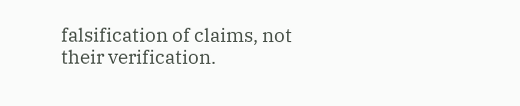falsification of claims, not their verification.